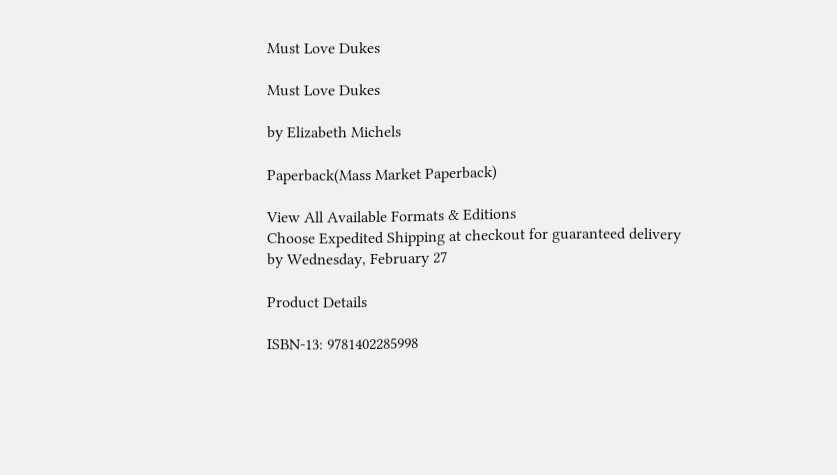Must Love Dukes

Must Love Dukes

by Elizabeth Michels

Paperback(Mass Market Paperback)

View All Available Formats & Editions
Choose Expedited Shipping at checkout for guaranteed delivery by Wednesday, February 27

Product Details

ISBN-13: 9781402285998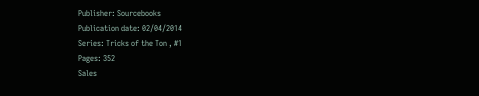Publisher: Sourcebooks
Publication date: 02/04/2014
Series: Tricks of the Ton , #1
Pages: 352
Sales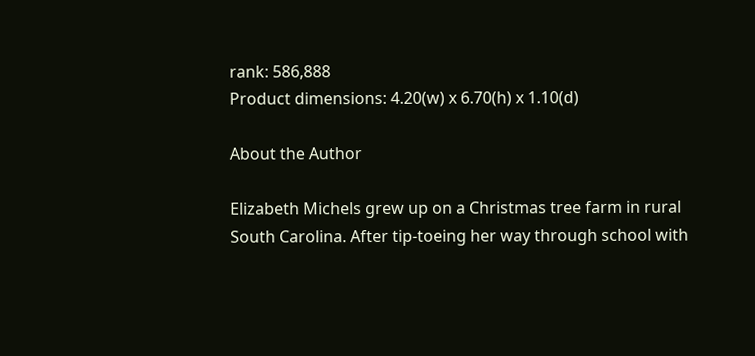rank: 586,888
Product dimensions: 4.20(w) x 6.70(h) x 1.10(d)

About the Author

Elizabeth Michels grew up on a Christmas tree farm in rural South Carolina. After tip-toeing her way through school with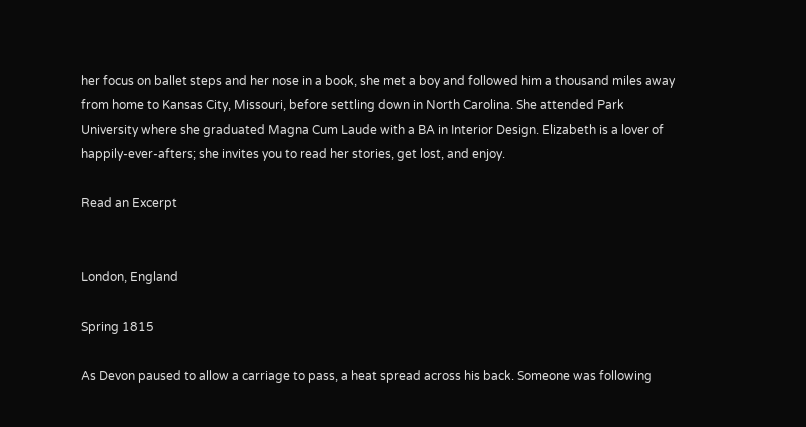her focus on ballet steps and her nose in a book, she met a boy and followed him a thousand miles away from home to Kansas City, Missouri, before settling down in North Carolina. She attended Park University where she graduated Magna Cum Laude with a BA in Interior Design. Elizabeth is a lover of happily-ever-afters; she invites you to read her stories, get lost, and enjoy.

Read an Excerpt


London, England

Spring 1815

As Devon paused to allow a carriage to pass, a heat spread across his back. Someone was following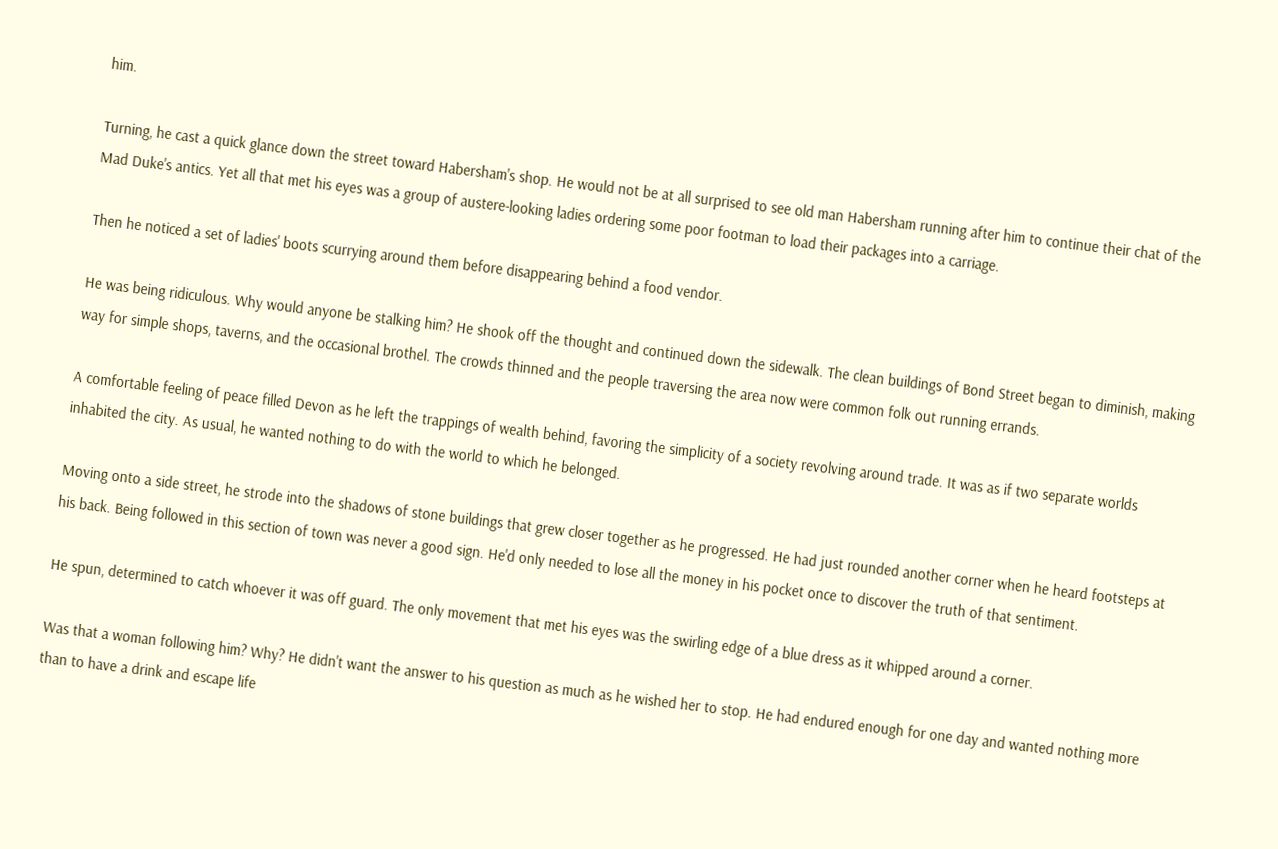him.

Turning, he cast a quick glance down the street toward Habersham's shop. He would not be at all surprised to see old man Habersham running after him to continue their chat of the Mad Duke's antics. Yet all that met his eyes was a group of austere-looking ladies ordering some poor footman to load their packages into a carriage.

Then he noticed a set of ladies' boots scurrying around them before disappearing behind a food vendor.

He was being ridiculous. Why would anyone be stalking him? He shook off the thought and continued down the sidewalk. The clean buildings of Bond Street began to diminish, making way for simple shops, taverns, and the occasional brothel. The crowds thinned and the people traversing the area now were common folk out running errands.

A comfortable feeling of peace filled Devon as he left the trappings of wealth behind, favoring the simplicity of a society revolving around trade. It was as if two separate worlds inhabited the city. As usual, he wanted nothing to do with the world to which he belonged.

Moving onto a side street, he strode into the shadows of stone buildings that grew closer together as he progressed. He had just rounded another corner when he heard footsteps at his back. Being followed in this section of town was never a good sign. He'd only needed to lose all the money in his pocket once to discover the truth of that sentiment.

He spun, determined to catch whoever it was off guard. The only movement that met his eyes was the swirling edge of a blue dress as it whipped around a corner.

Was that a woman following him? Why? He didn't want the answer to his question as much as he wished her to stop. He had endured enough for one day and wanted nothing more than to have a drink and escape life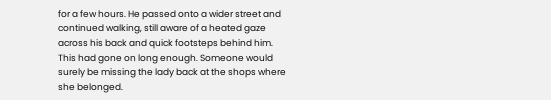for a few hours. He passed onto a wider street and continued walking, still aware of a heated gaze across his back and quick footsteps behind him. This had gone on long enough. Someone would surely be missing the lady back at the shops where she belonged.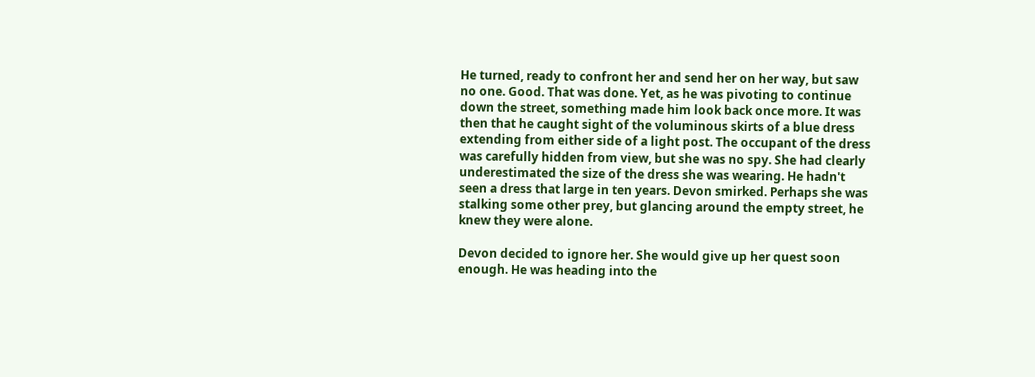He turned, ready to confront her and send her on her way, but saw no one. Good. That was done. Yet, as he was pivoting to continue down the street, something made him look back once more. It was then that he caught sight of the voluminous skirts of a blue dress extending from either side of a light post. The occupant of the dress was carefully hidden from view, but she was no spy. She had clearly underestimated the size of the dress she was wearing. He hadn't seen a dress that large in ten years. Devon smirked. Perhaps she was stalking some other prey, but glancing around the empty street, he knew they were alone.

Devon decided to ignore her. She would give up her quest soon enough. He was heading into the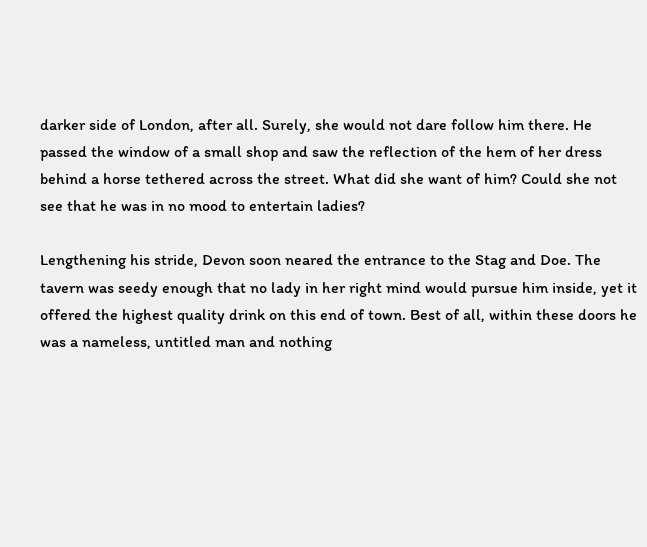darker side of London, after all. Surely, she would not dare follow him there. He passed the window of a small shop and saw the reflection of the hem of her dress behind a horse tethered across the street. What did she want of him? Could she not see that he was in no mood to entertain ladies?

Lengthening his stride, Devon soon neared the entrance to the Stag and Doe. The tavern was seedy enough that no lady in her right mind would pursue him inside, yet it offered the highest quality drink on this end of town. Best of all, within these doors he was a nameless, untitled man and nothing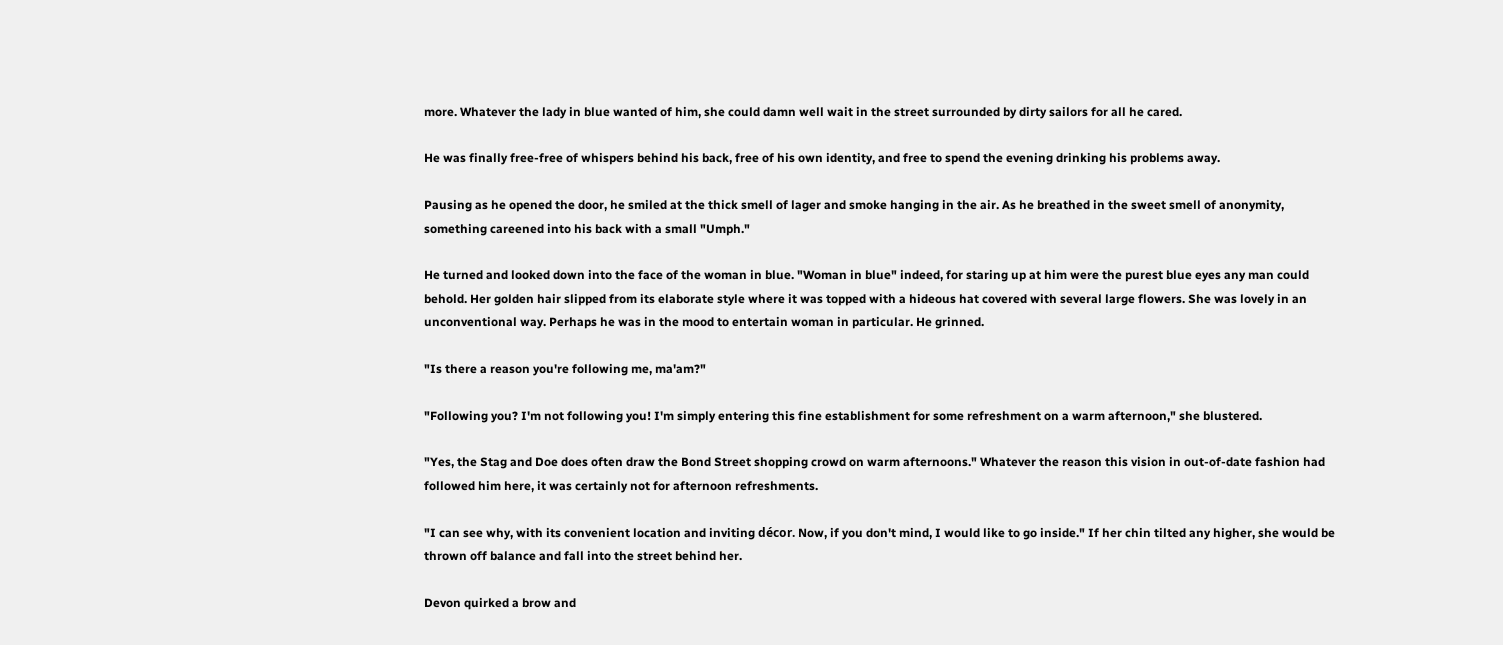more. Whatever the lady in blue wanted of him, she could damn well wait in the street surrounded by dirty sailors for all he cared.

He was finally free-free of whispers behind his back, free of his own identity, and free to spend the evening drinking his problems away.

Pausing as he opened the door, he smiled at the thick smell of lager and smoke hanging in the air. As he breathed in the sweet smell of anonymity, something careened into his back with a small "Umph."

He turned and looked down into the face of the woman in blue. "Woman in blue" indeed, for staring up at him were the purest blue eyes any man could behold. Her golden hair slipped from its elaborate style where it was topped with a hideous hat covered with several large flowers. She was lovely in an unconventional way. Perhaps he was in the mood to entertain woman in particular. He grinned.

"Is there a reason you're following me, ma'am?"

"Following you? I'm not following you! I'm simply entering this fine establishment for some refreshment on a warm afternoon," she blustered.

"Yes, the Stag and Doe does often draw the Bond Street shopping crowd on warm afternoons." Whatever the reason this vision in out-of-date fashion had followed him here, it was certainly not for afternoon refreshments.

"I can see why, with its convenient location and inviting décor. Now, if you don't mind, I would like to go inside." If her chin tilted any higher, she would be thrown off balance and fall into the street behind her.

Devon quirked a brow and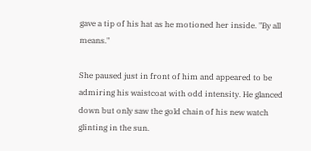gave a tip of his hat as he motioned her inside. "By all means."

She paused just in front of him and appeared to be admiring his waistcoat with odd intensity. He glanced down but only saw the gold chain of his new watch glinting in the sun.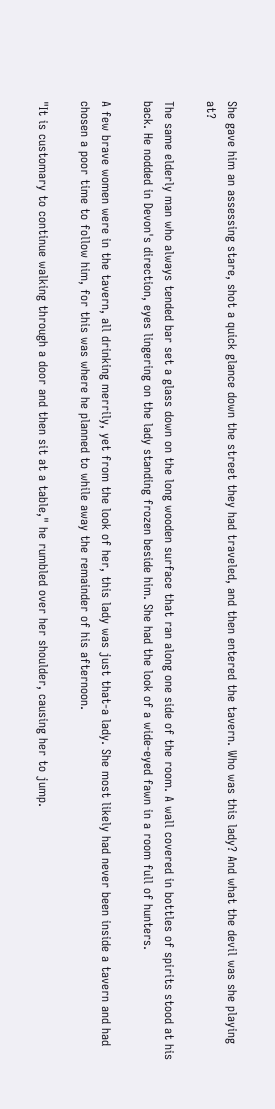She gave him an assessing stare, shot a quick glance down the street they had traveled, and then entered the tavern. Who was this lady? And what the devil was she playing at?

The same elderly man who always tended bar set a glass down on the long wooden surface that ran along one side of the room. A wall covered in bottles of spirits stood at his back. He nodded in Devon's direction, eyes lingering on the lady standing frozen beside him. She had the look of a wide-eyed fawn in a room full of hunters.

A few brave women were in the tavern, all drinking merrily, yet from the look of her, this lady was just that-a lady. She most likely had never been inside a tavern and had chosen a poor time to follow him, for this was where he planned to while away the remainder of his afternoon.

"It is customary to continue walking through a door and then sit at a table," he rumbled over her shoulder, causing her to jump.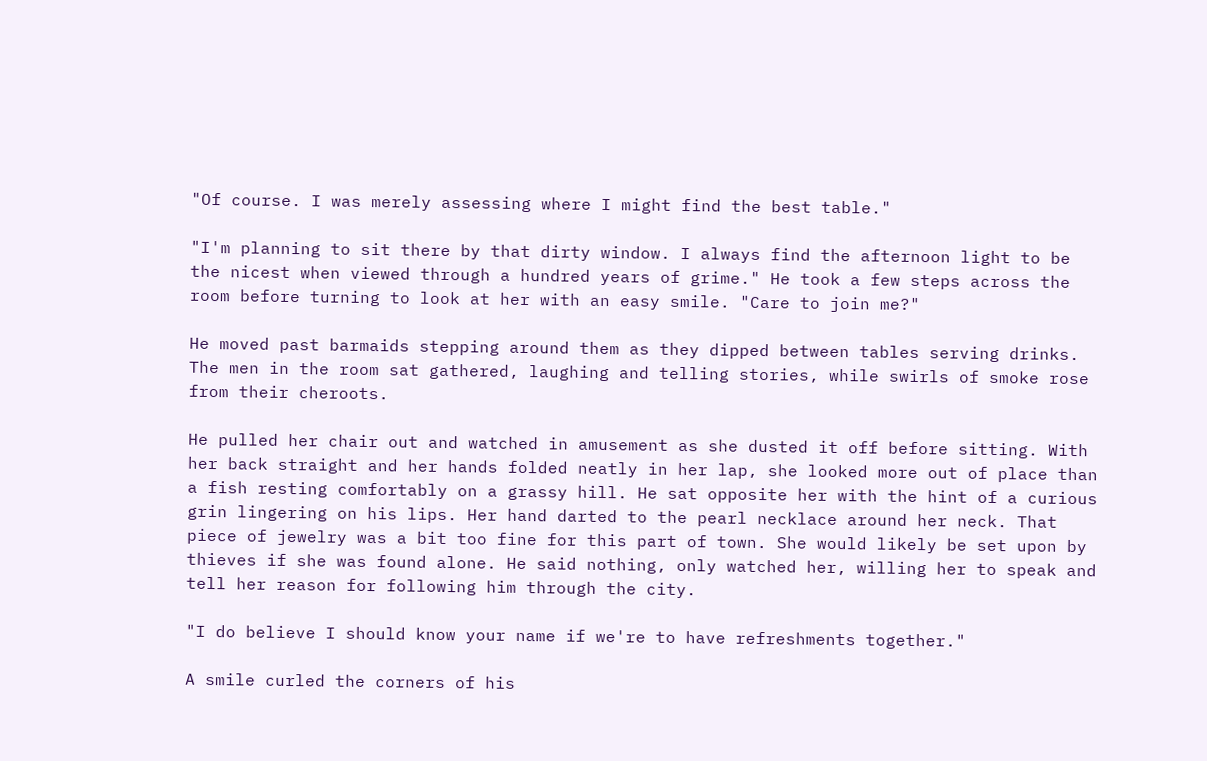"Of course. I was merely assessing where I might find the best table."

"I'm planning to sit there by that dirty window. I always find the afternoon light to be the nicest when viewed through a hundred years of grime." He took a few steps across the room before turning to look at her with an easy smile. "Care to join me?"

He moved past barmaids stepping around them as they dipped between tables serving drinks. The men in the room sat gathered, laughing and telling stories, while swirls of smoke rose from their cheroots.

He pulled her chair out and watched in amusement as she dusted it off before sitting. With her back straight and her hands folded neatly in her lap, she looked more out of place than a fish resting comfortably on a grassy hill. He sat opposite her with the hint of a curious grin lingering on his lips. Her hand darted to the pearl necklace around her neck. That piece of jewelry was a bit too fine for this part of town. She would likely be set upon by thieves if she was found alone. He said nothing, only watched her, willing her to speak and tell her reason for following him through the city.

"I do believe I should know your name if we're to have refreshments together."

A smile curled the corners of his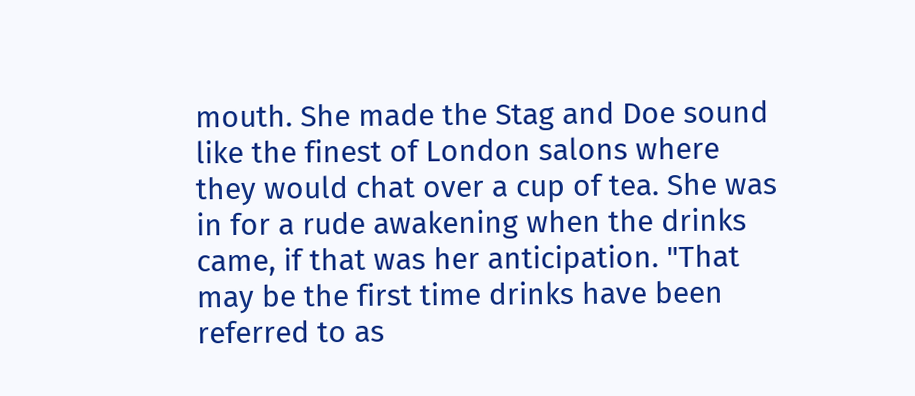mouth. She made the Stag and Doe sound like the finest of London salons where they would chat over a cup of tea. She was in for a rude awakening when the drinks came, if that was her anticipation. "That may be the first time drinks have been referred to as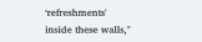‘refreshments' inside these walls,"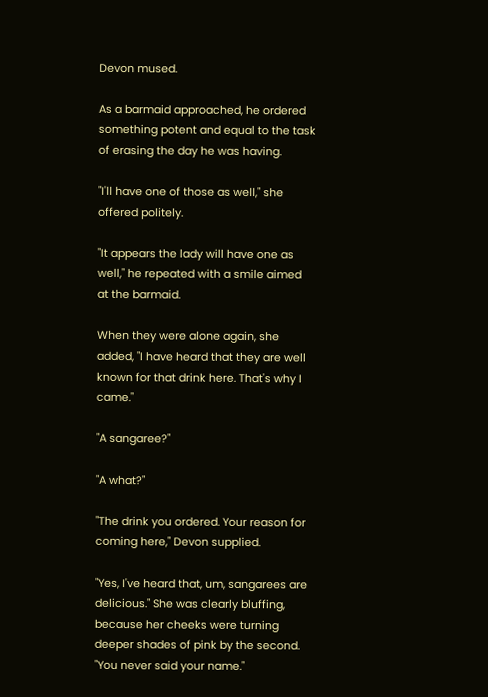Devon mused.

As a barmaid approached, he ordered something potent and equal to the task of erasing the day he was having.

"I'll have one of those as well," she offered politely.

"It appears the lady will have one as well," he repeated with a smile aimed at the barmaid.

When they were alone again, she added, "I have heard that they are well known for that drink here. That's why I came."

"A sangaree?"

"A what?"

"The drink you ordered. Your reason for coming here," Devon supplied.

"Yes, I've heard that, um, sangarees are delicious." She was clearly bluffing, because her cheeks were turning deeper shades of pink by the second. "You never said your name."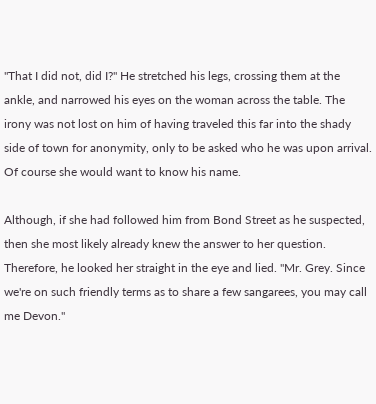"That I did not, did I?" He stretched his legs, crossing them at the ankle, and narrowed his eyes on the woman across the table. The irony was not lost on him of having traveled this far into the shady side of town for anonymity, only to be asked who he was upon arrival. Of course she would want to know his name.

Although, if she had followed him from Bond Street as he suspected, then she most likely already knew the answer to her question. Therefore, he looked her straight in the eye and lied. "Mr. Grey. Since we're on such friendly terms as to share a few sangarees, you may call me Devon."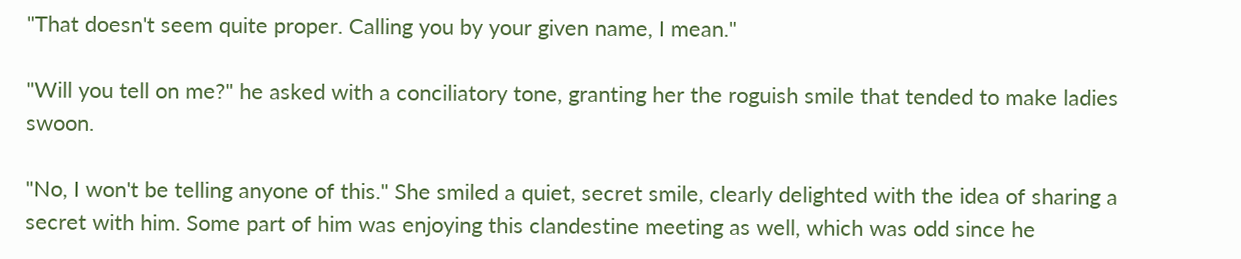"That doesn't seem quite proper. Calling you by your given name, I mean."

"Will you tell on me?" he asked with a conciliatory tone, granting her the roguish smile that tended to make ladies swoon.

"No, I won't be telling anyone of this." She smiled a quiet, secret smile, clearly delighted with the idea of sharing a secret with him. Some part of him was enjoying this clandestine meeting as well, which was odd since he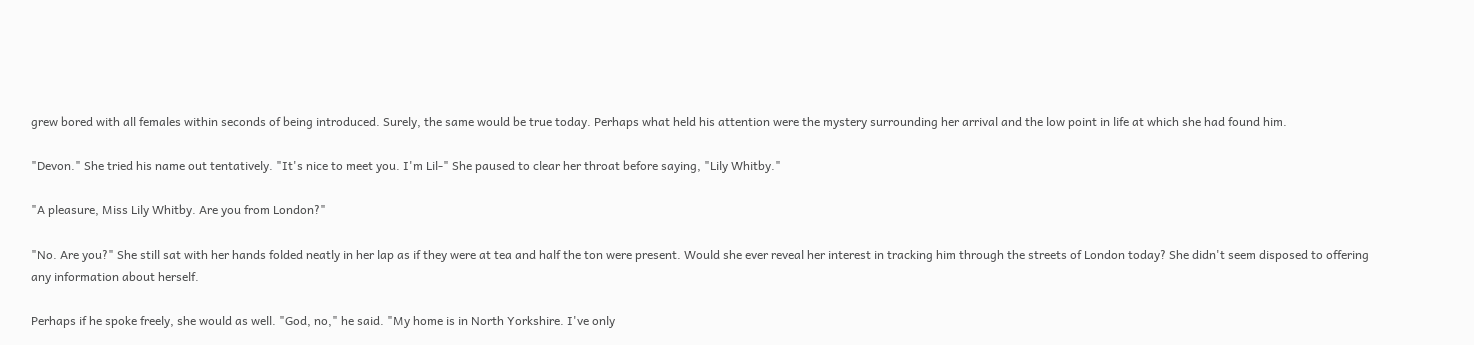grew bored with all females within seconds of being introduced. Surely, the same would be true today. Perhaps what held his attention were the mystery surrounding her arrival and the low point in life at which she had found him.

"Devon." She tried his name out tentatively. "It's nice to meet you. I'm Lil-" She paused to clear her throat before saying, "Lily Whitby."

"A pleasure, Miss Lily Whitby. Are you from London?"

"No. Are you?" She still sat with her hands folded neatly in her lap as if they were at tea and half the ton were present. Would she ever reveal her interest in tracking him through the streets of London today? She didn't seem disposed to offering any information about herself.

Perhaps if he spoke freely, she would as well. "God, no," he said. "My home is in North Yorkshire. I've only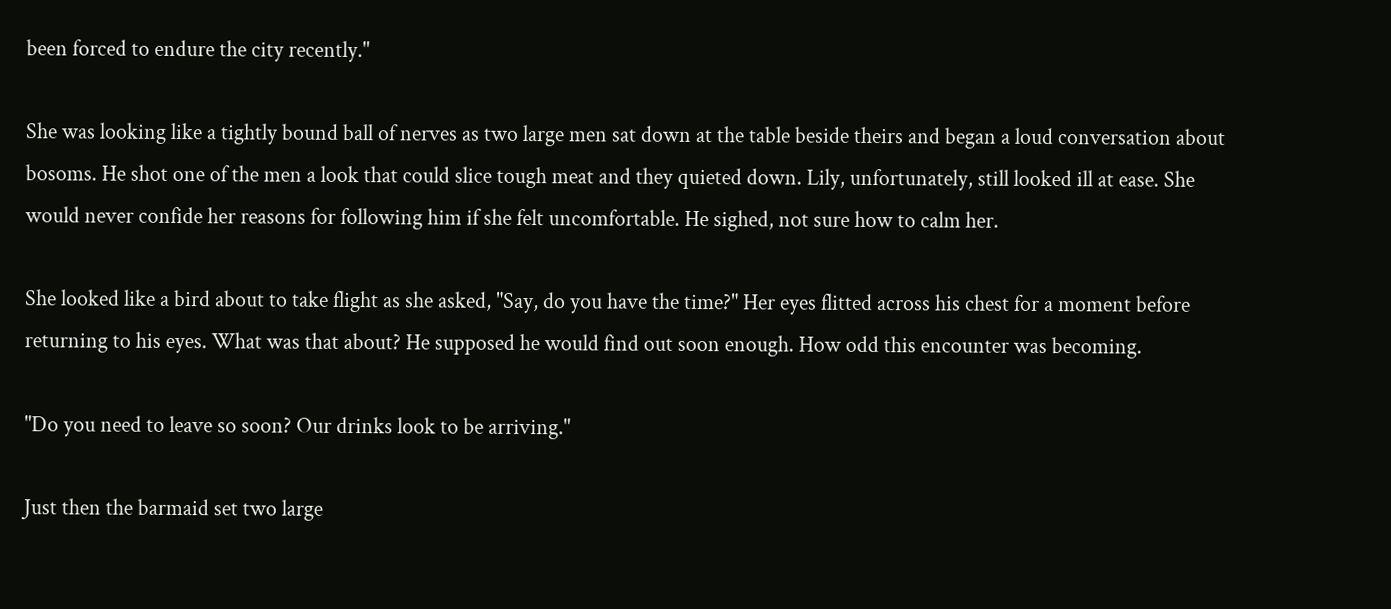been forced to endure the city recently."

She was looking like a tightly bound ball of nerves as two large men sat down at the table beside theirs and began a loud conversation about bosoms. He shot one of the men a look that could slice tough meat and they quieted down. Lily, unfortunately, still looked ill at ease. She would never confide her reasons for following him if she felt uncomfortable. He sighed, not sure how to calm her.

She looked like a bird about to take flight as she asked, "Say, do you have the time?" Her eyes flitted across his chest for a moment before returning to his eyes. What was that about? He supposed he would find out soon enough. How odd this encounter was becoming.

"Do you need to leave so soon? Our drinks look to be arriving."

Just then the barmaid set two large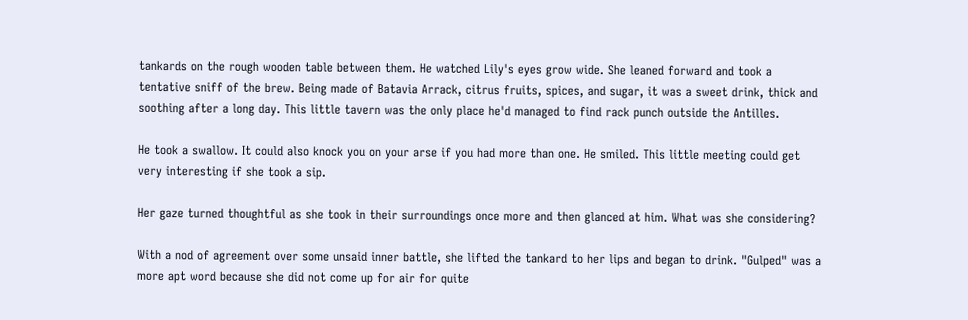tankards on the rough wooden table between them. He watched Lily's eyes grow wide. She leaned forward and took a tentative sniff of the brew. Being made of Batavia Arrack, citrus fruits, spices, and sugar, it was a sweet drink, thick and soothing after a long day. This little tavern was the only place he'd managed to find rack punch outside the Antilles.

He took a swallow. It could also knock you on your arse if you had more than one. He smiled. This little meeting could get very interesting if she took a sip.

Her gaze turned thoughtful as she took in their surroundings once more and then glanced at him. What was she considering?

With a nod of agreement over some unsaid inner battle, she lifted the tankard to her lips and began to drink. "Gulped" was a more apt word because she did not come up for air for quite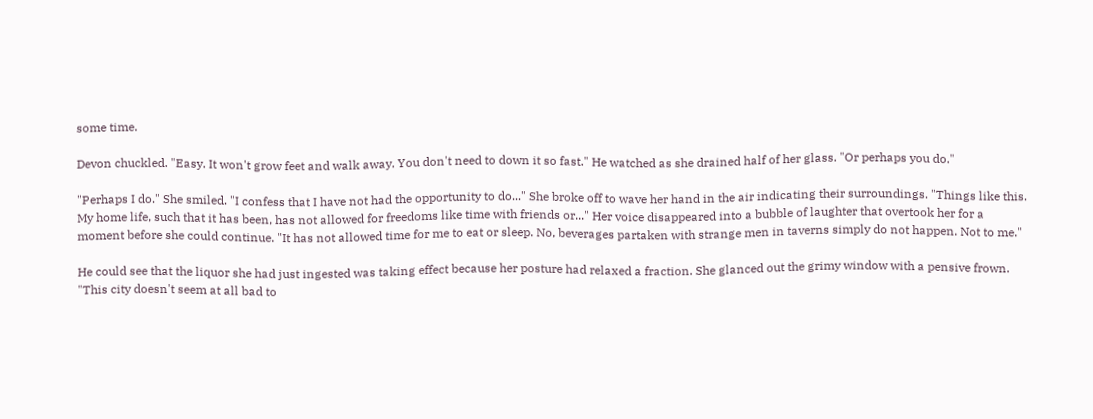some time.

Devon chuckled. "Easy. It won't grow feet and walk away. You don't need to down it so fast." He watched as she drained half of her glass. "Or perhaps you do."

"Perhaps I do." She smiled. "I confess that I have not had the opportunity to do..." She broke off to wave her hand in the air indicating their surroundings. "Things like this. My home life, such that it has been, has not allowed for freedoms like time with friends or..." Her voice disappeared into a bubble of laughter that overtook her for a moment before she could continue. "It has not allowed time for me to eat or sleep. No, beverages partaken with strange men in taverns simply do not happen. Not to me."

He could see that the liquor she had just ingested was taking effect because her posture had relaxed a fraction. She glanced out the grimy window with a pensive frown. "This city doesn't seem at all bad to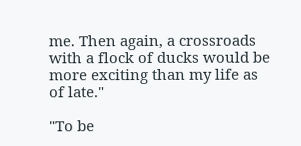me. Then again, a crossroads with a flock of ducks would be more exciting than my life as of late."

"To be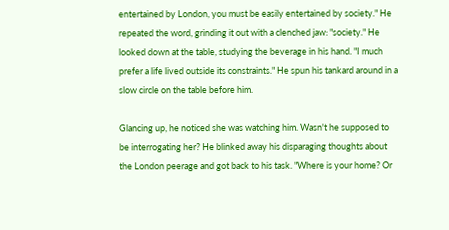entertained by London, you must be easily entertained by society." He repeated the word, grinding it out with a clenched jaw: "society." He looked down at the table, studying the beverage in his hand. "I much prefer a life lived outside its constraints." He spun his tankard around in a slow circle on the table before him.

Glancing up, he noticed she was watching him. Wasn't he supposed to be interrogating her? He blinked away his disparaging thoughts about the London peerage and got back to his task. "Where is your home? Or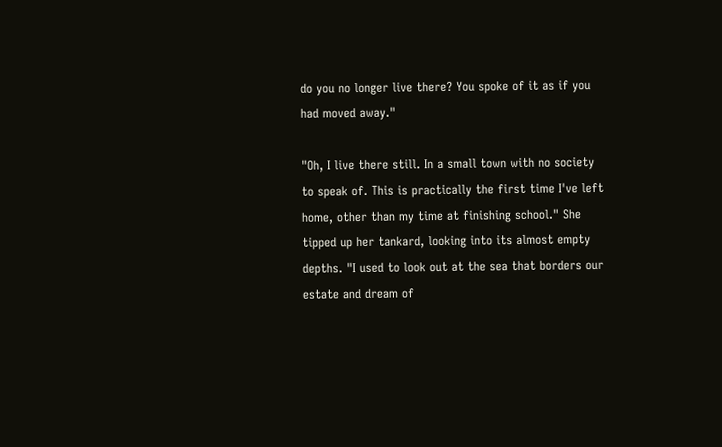do you no longer live there? You spoke of it as if you had moved away."

"Oh, I live there still. In a small town with no society to speak of. This is practically the first time I've left home, other than my time at finishing school." She tipped up her tankard, looking into its almost empty depths. "I used to look out at the sea that borders our estate and dream of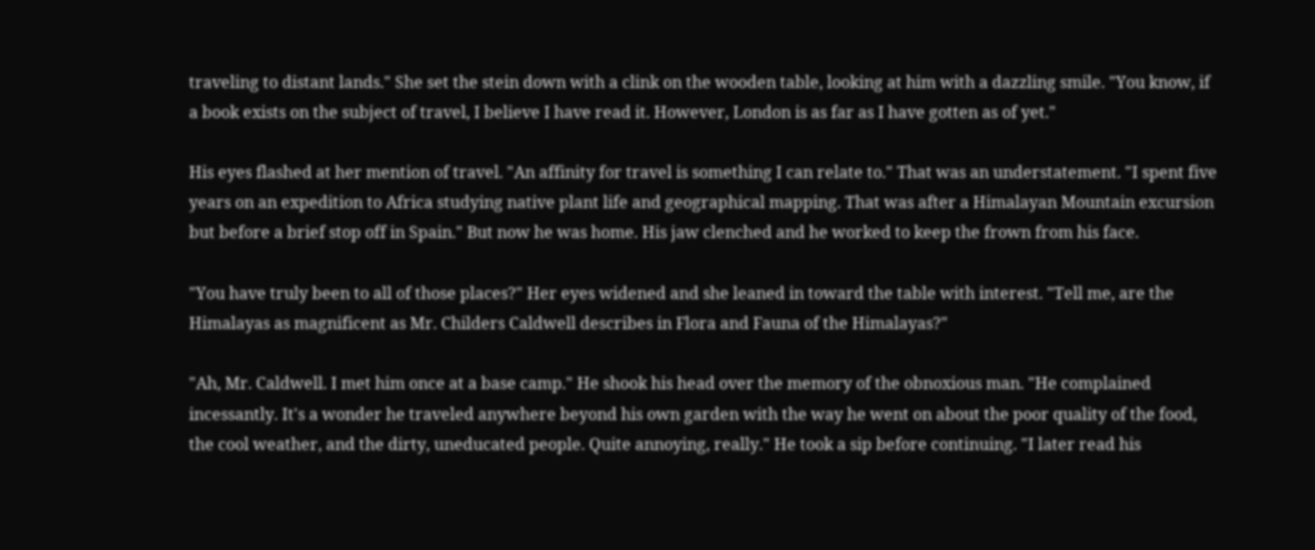traveling to distant lands." She set the stein down with a clink on the wooden table, looking at him with a dazzling smile. "You know, if a book exists on the subject of travel, I believe I have read it. However, London is as far as I have gotten as of yet."

His eyes flashed at her mention of travel. "An affinity for travel is something I can relate to." That was an understatement. "I spent five years on an expedition to Africa studying native plant life and geographical mapping. That was after a Himalayan Mountain excursion but before a brief stop off in Spain." But now he was home. His jaw clenched and he worked to keep the frown from his face.

"You have truly been to all of those places?" Her eyes widened and she leaned in toward the table with interest. "Tell me, are the Himalayas as magnificent as Mr. Childers Caldwell describes in Flora and Fauna of the Himalayas?"

"Ah, Mr. Caldwell. I met him once at a base camp." He shook his head over the memory of the obnoxious man. "He complained incessantly. It's a wonder he traveled anywhere beyond his own garden with the way he went on about the poor quality of the food, the cool weather, and the dirty, uneducated people. Quite annoying, really." He took a sip before continuing. "I later read his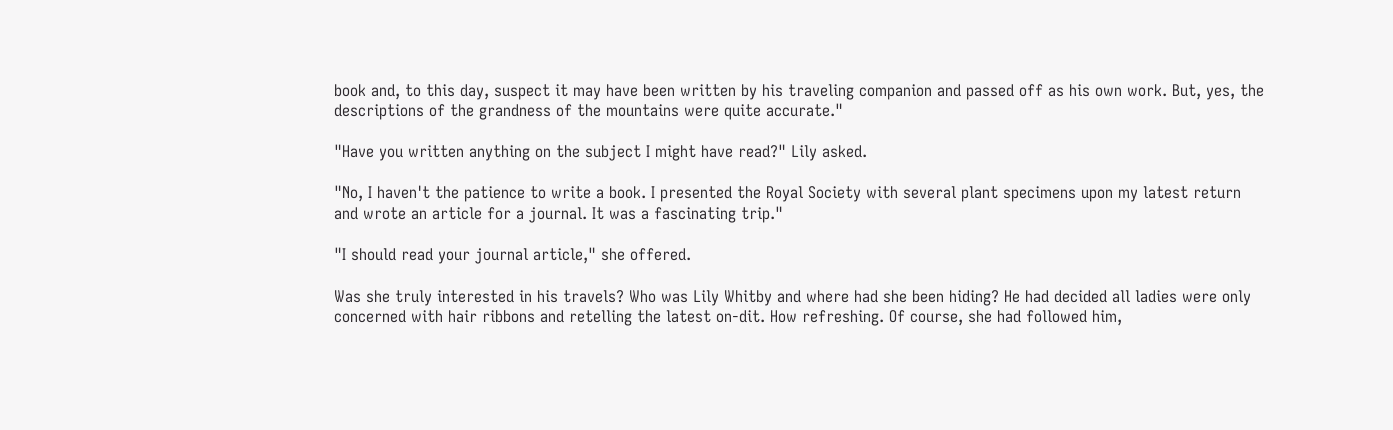book and, to this day, suspect it may have been written by his traveling companion and passed off as his own work. But, yes, the descriptions of the grandness of the mountains were quite accurate."

"Have you written anything on the subject I might have read?" Lily asked.

"No, I haven't the patience to write a book. I presented the Royal Society with several plant specimens upon my latest return and wrote an article for a journal. It was a fascinating trip."

"I should read your journal article," she offered.

Was she truly interested in his travels? Who was Lily Whitby and where had she been hiding? He had decided all ladies were only concerned with hair ribbons and retelling the latest on-dit. How refreshing. Of course, she had followed him,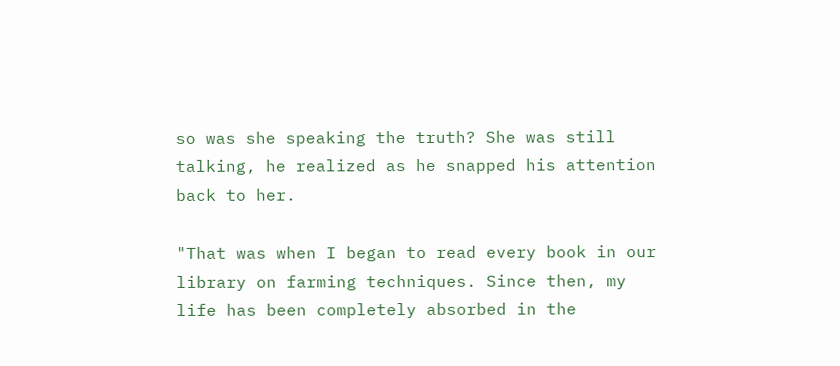so was she speaking the truth? She was still talking, he realized as he snapped his attention back to her.

"That was when I began to read every book in our library on farming techniques. Since then, my life has been completely absorbed in the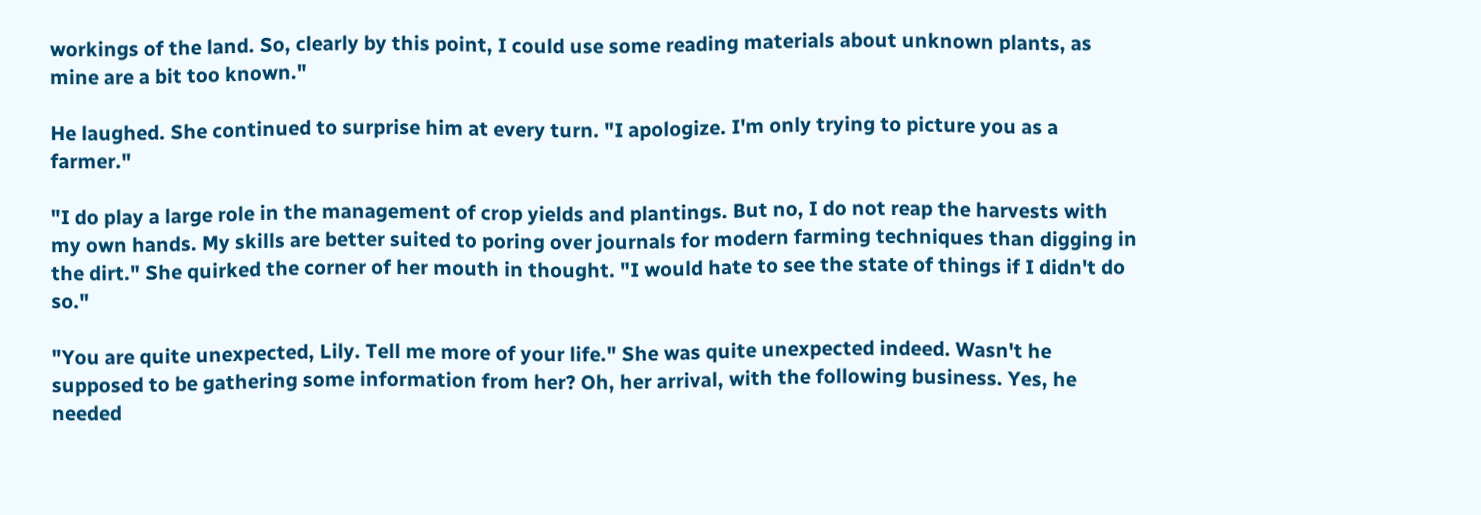workings of the land. So, clearly by this point, I could use some reading materials about unknown plants, as mine are a bit too known."

He laughed. She continued to surprise him at every turn. "I apologize. I'm only trying to picture you as a farmer."

"I do play a large role in the management of crop yields and plantings. But no, I do not reap the harvests with my own hands. My skills are better suited to poring over journals for modern farming techniques than digging in the dirt." She quirked the corner of her mouth in thought. "I would hate to see the state of things if I didn't do so."

"You are quite unexpected, Lily. Tell me more of your life." She was quite unexpected indeed. Wasn't he supposed to be gathering some information from her? Oh, her arrival, with the following business. Yes, he needed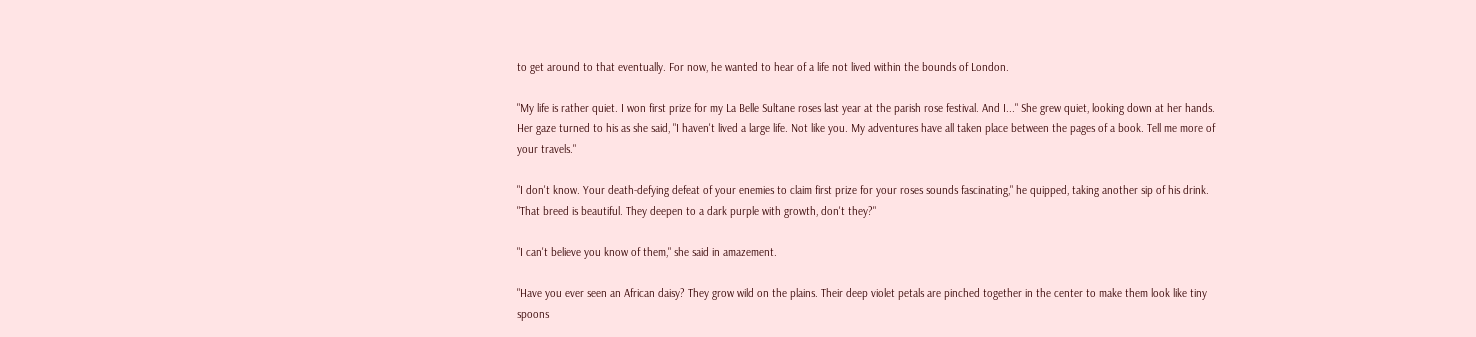to get around to that eventually. For now, he wanted to hear of a life not lived within the bounds of London.

"My life is rather quiet. I won first prize for my La Belle Sultane roses last year at the parish rose festival. And I..." She grew quiet, looking down at her hands. Her gaze turned to his as she said, "I haven't lived a large life. Not like you. My adventures have all taken place between the pages of a book. Tell me more of your travels."

"I don't know. Your death-defying defeat of your enemies to claim first prize for your roses sounds fascinating," he quipped, taking another sip of his drink. "That breed is beautiful. They deepen to a dark purple with growth, don't they?"

"I can't believe you know of them," she said in amazement.

"Have you ever seen an African daisy? They grow wild on the plains. Their deep violet petals are pinched together in the center to make them look like tiny spoons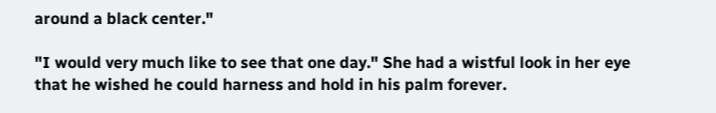around a black center."

"I would very much like to see that one day." She had a wistful look in her eye that he wished he could harness and hold in his palm forever.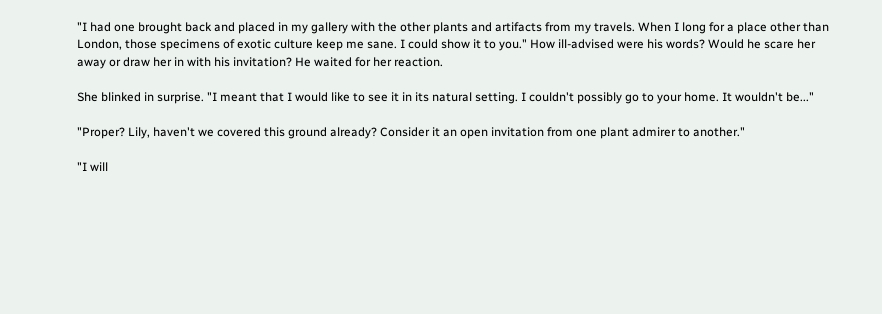"I had one brought back and placed in my gallery with the other plants and artifacts from my travels. When I long for a place other than London, those specimens of exotic culture keep me sane. I could show it to you." How ill-advised were his words? Would he scare her away or draw her in with his invitation? He waited for her reaction.

She blinked in surprise. "I meant that I would like to see it in its natural setting. I couldn't possibly go to your home. It wouldn't be..."

"Proper? Lily, haven't we covered this ground already? Consider it an open invitation from one plant admirer to another."

"I will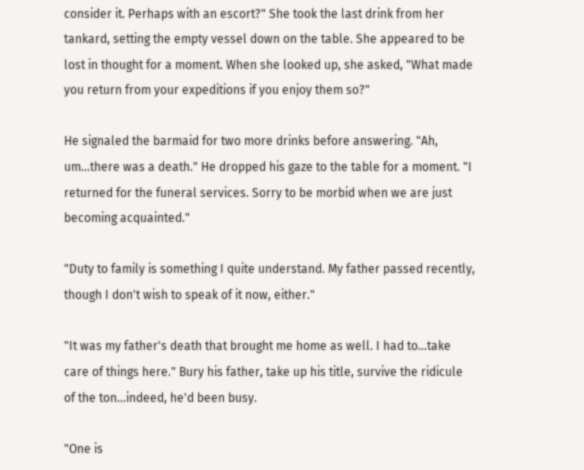consider it. Perhaps with an escort?" She took the last drink from her tankard, setting the empty vessel down on the table. She appeared to be lost in thought for a moment. When she looked up, she asked, "What made you return from your expeditions if you enjoy them so?"

He signaled the barmaid for two more drinks before answering. "Ah, um...there was a death." He dropped his gaze to the table for a moment. "I returned for the funeral services. Sorry to be morbid when we are just becoming acquainted."

"Duty to family is something I quite understand. My father passed recently, though I don't wish to speak of it now, either."

"It was my father's death that brought me home as well. I had to...take care of things here." Bury his father, take up his title, survive the ridicule of the ton...indeed, he'd been busy.

"One is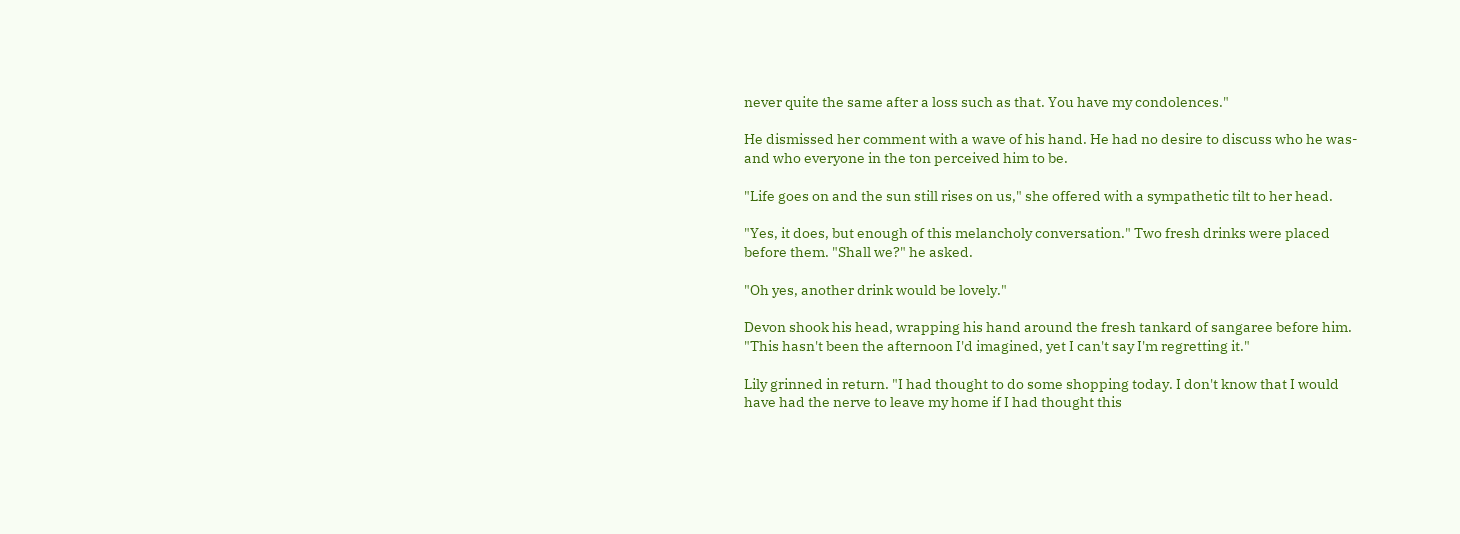never quite the same after a loss such as that. You have my condolences."

He dismissed her comment with a wave of his hand. He had no desire to discuss who he was-and who everyone in the ton perceived him to be.

"Life goes on and the sun still rises on us," she offered with a sympathetic tilt to her head.

"Yes, it does, but enough of this melancholy conversation." Two fresh drinks were placed before them. "Shall we?" he asked.

"Oh yes, another drink would be lovely."

Devon shook his head, wrapping his hand around the fresh tankard of sangaree before him. "This hasn't been the afternoon I'd imagined, yet I can't say I'm regretting it."

Lily grinned in return. "I had thought to do some shopping today. I don't know that I would have had the nerve to leave my home if I had thought this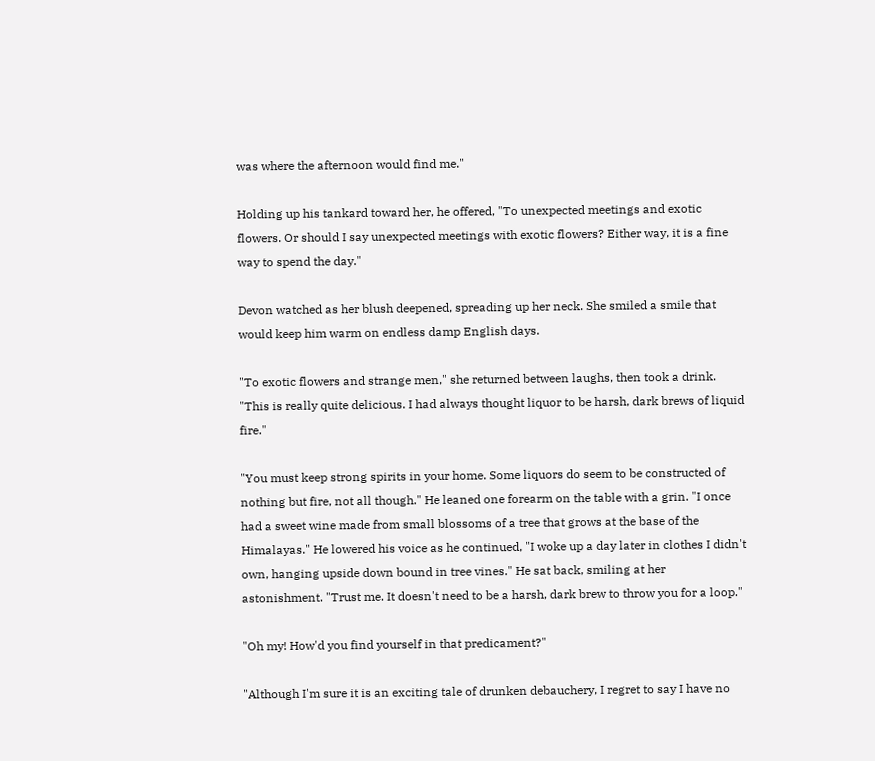was where the afternoon would find me."

Holding up his tankard toward her, he offered, "To unexpected meetings and exotic flowers. Or should I say unexpected meetings with exotic flowers? Either way, it is a fine way to spend the day."

Devon watched as her blush deepened, spreading up her neck. She smiled a smile that would keep him warm on endless damp English days.

"To exotic flowers and strange men," she returned between laughs, then took a drink. "This is really quite delicious. I had always thought liquor to be harsh, dark brews of liquid fire."

"You must keep strong spirits in your home. Some liquors do seem to be constructed of nothing but fire, not all though." He leaned one forearm on the table with a grin. "I once had a sweet wine made from small blossoms of a tree that grows at the base of the Himalayas." He lowered his voice as he continued, "I woke up a day later in clothes I didn't own, hanging upside down bound in tree vines." He sat back, smiling at her astonishment. "Trust me. It doesn't need to be a harsh, dark brew to throw you for a loop."

"Oh my! How'd you find yourself in that predicament?"

"Although I'm sure it is an exciting tale of drunken debauchery, I regret to say I have no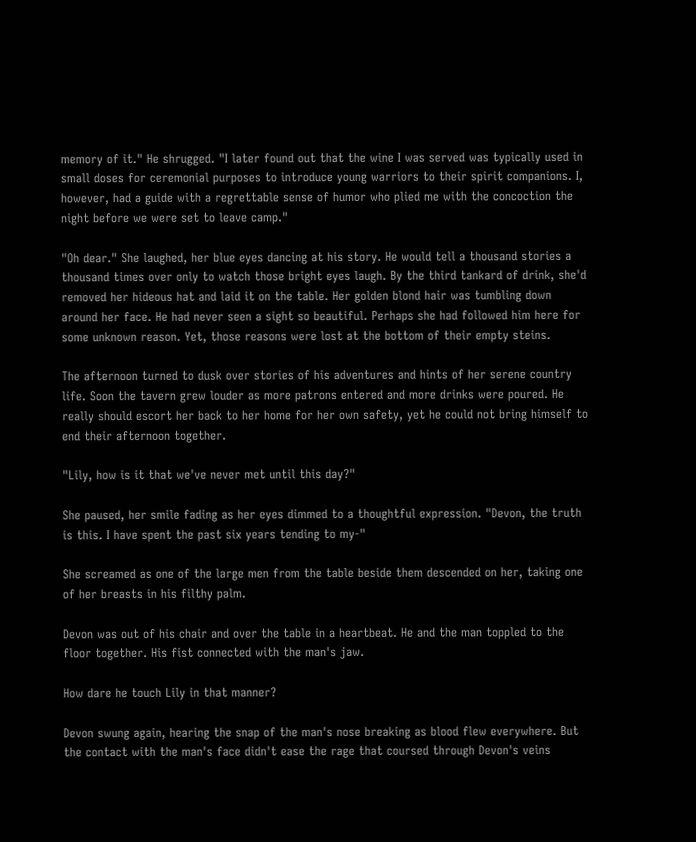memory of it." He shrugged. "I later found out that the wine I was served was typically used in small doses for ceremonial purposes to introduce young warriors to their spirit companions. I, however, had a guide with a regrettable sense of humor who plied me with the concoction the night before we were set to leave camp."

"Oh dear." She laughed, her blue eyes dancing at his story. He would tell a thousand stories a thousand times over only to watch those bright eyes laugh. By the third tankard of drink, she'd removed her hideous hat and laid it on the table. Her golden blond hair was tumbling down around her face. He had never seen a sight so beautiful. Perhaps she had followed him here for some unknown reason. Yet, those reasons were lost at the bottom of their empty steins.

The afternoon turned to dusk over stories of his adventures and hints of her serene country life. Soon the tavern grew louder as more patrons entered and more drinks were poured. He really should escort her back to her home for her own safety, yet he could not bring himself to end their afternoon together.

"Lily, how is it that we've never met until this day?"

She paused, her smile fading as her eyes dimmed to a thoughtful expression. "Devon, the truth is this. I have spent the past six years tending to my-"

She screamed as one of the large men from the table beside them descended on her, taking one of her breasts in his filthy palm.

Devon was out of his chair and over the table in a heartbeat. He and the man toppled to the floor together. His fist connected with the man's jaw.

How dare he touch Lily in that manner?

Devon swung again, hearing the snap of the man's nose breaking as blood flew everywhere. But the contact with the man's face didn't ease the rage that coursed through Devon's veins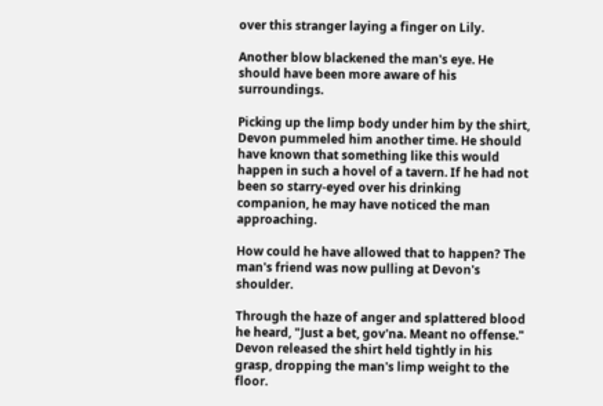over this stranger laying a finger on Lily.

Another blow blackened the man's eye. He should have been more aware of his surroundings.

Picking up the limp body under him by the shirt, Devon pummeled him another time. He should have known that something like this would happen in such a hovel of a tavern. If he had not been so starry-eyed over his drinking companion, he may have noticed the man approaching.

How could he have allowed that to happen? The man's friend was now pulling at Devon's shoulder.

Through the haze of anger and splattered blood he heard, "Just a bet, gov'na. Meant no offense." Devon released the shirt held tightly in his grasp, dropping the man's limp weight to the floor.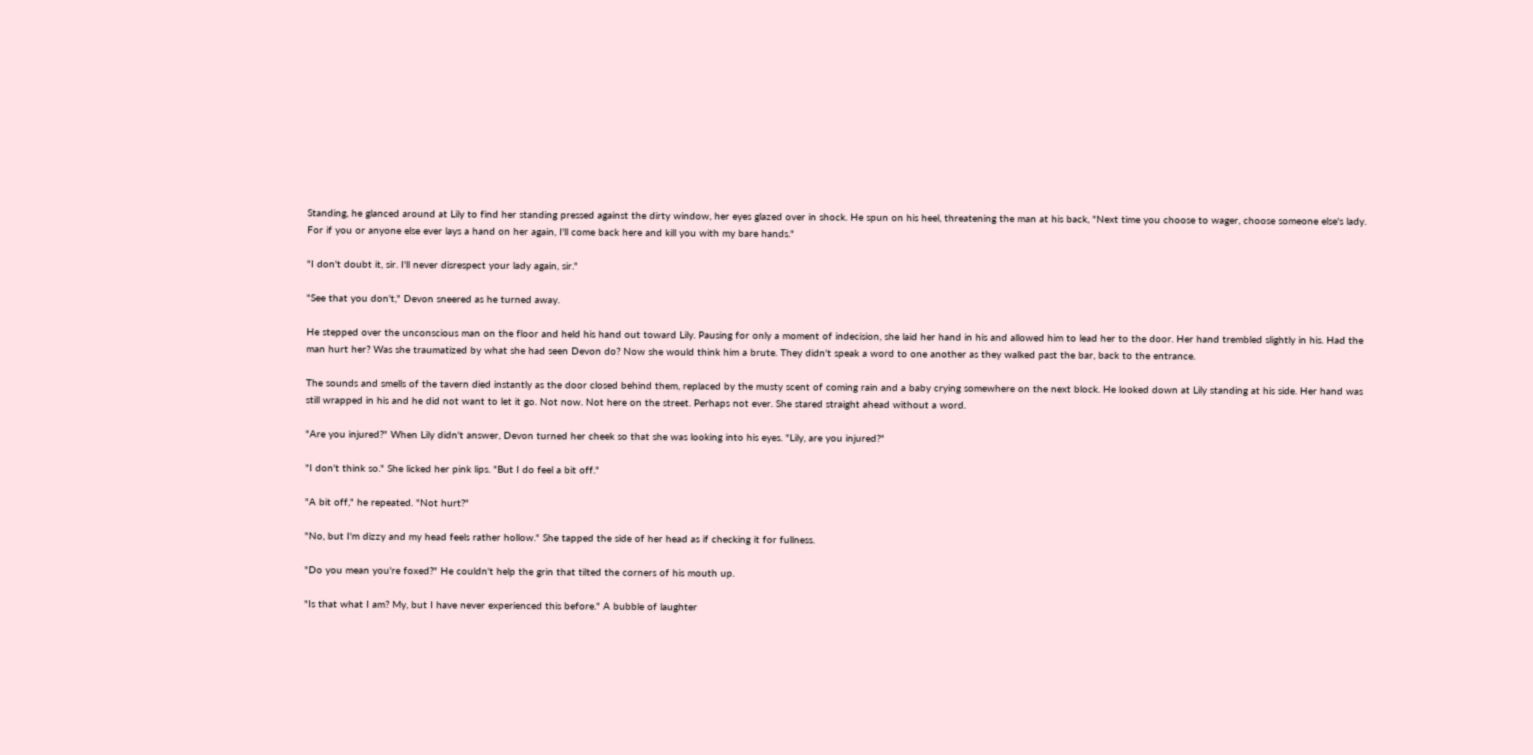Standing, he glanced around at Lily to find her standing pressed against the dirty window, her eyes glazed over in shock. He spun on his heel, threatening the man at his back, "Next time you choose to wager, choose someone else's lady. For if you or anyone else ever lays a hand on her again, I'll come back here and kill you with my bare hands."

"I don't doubt it, sir. I'll never disrespect your lady again, sir."

"See that you don't," Devon sneered as he turned away.

He stepped over the unconscious man on the floor and held his hand out toward Lily. Pausing for only a moment of indecision, she laid her hand in his and allowed him to lead her to the door. Her hand trembled slightly in his. Had the man hurt her? Was she traumatized by what she had seen Devon do? Now she would think him a brute. They didn't speak a word to one another as they walked past the bar, back to the entrance.

The sounds and smells of the tavern died instantly as the door closed behind them, replaced by the musty scent of coming rain and a baby crying somewhere on the next block. He looked down at Lily standing at his side. Her hand was still wrapped in his and he did not want to let it go. Not now. Not here on the street. Perhaps not ever. She stared straight ahead without a word.

"Are you injured?" When Lily didn't answer, Devon turned her cheek so that she was looking into his eyes. "Lily, are you injured?"

"I don't think so." She licked her pink lips. "But I do feel a bit off."

"A bit off," he repeated. "Not hurt?"

"No, but I'm dizzy and my head feels rather hollow." She tapped the side of her head as if checking it for fullness.

"Do you mean you're foxed?" He couldn't help the grin that tilted the corners of his mouth up.

"Is that what I am? My, but I have never experienced this before." A bubble of laughter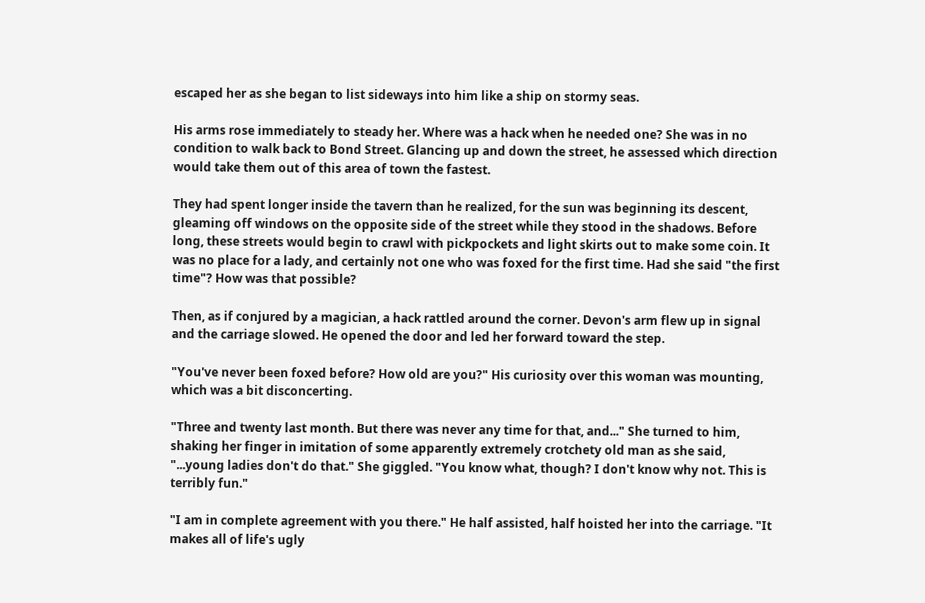escaped her as she began to list sideways into him like a ship on stormy seas.

His arms rose immediately to steady her. Where was a hack when he needed one? She was in no condition to walk back to Bond Street. Glancing up and down the street, he assessed which direction would take them out of this area of town the fastest.

They had spent longer inside the tavern than he realized, for the sun was beginning its descent, gleaming off windows on the opposite side of the street while they stood in the shadows. Before long, these streets would begin to crawl with pickpockets and light skirts out to make some coin. It was no place for a lady, and certainly not one who was foxed for the first time. Had she said "the first time"? How was that possible?

Then, as if conjured by a magician, a hack rattled around the corner. Devon's arm flew up in signal and the carriage slowed. He opened the door and led her forward toward the step.

"You've never been foxed before? How old are you?" His curiosity over this woman was mounting, which was a bit disconcerting.

"Three and twenty last month. But there was never any time for that, and..." She turned to him, shaking her finger in imitation of some apparently extremely crotchety old man as she said, "...young ladies don't do that." She giggled. "You know what, though? I don't know why not. This is terribly fun."

"I am in complete agreement with you there." He half assisted, half hoisted her into the carriage. "It makes all of life's ugly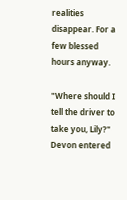realities disappear. For a few blessed hours anyway.

"Where should I tell the driver to take you, Lily?" Devon entered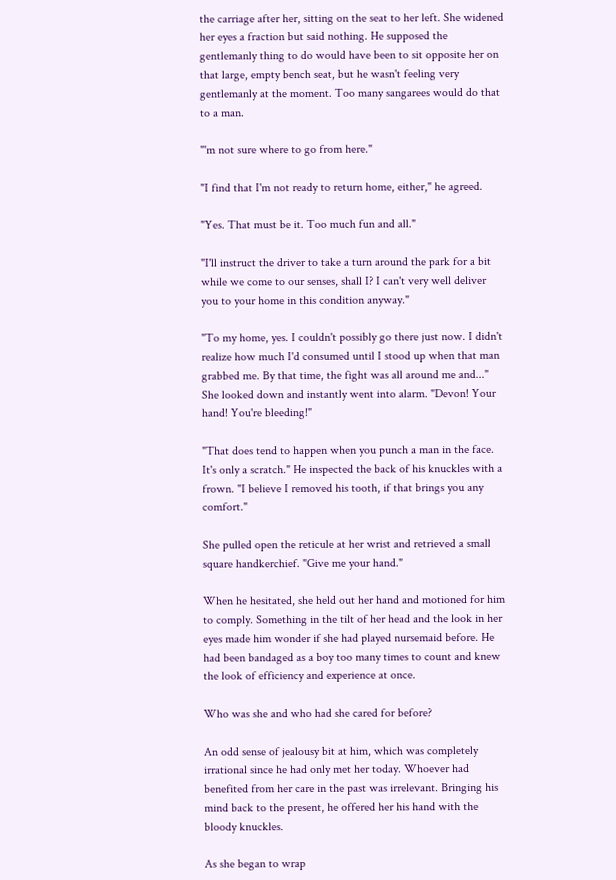the carriage after her, sitting on the seat to her left. She widened her eyes a fraction but said nothing. He supposed the gentlemanly thing to do would have been to sit opposite her on that large, empty bench seat, but he wasn't feeling very gentlemanly at the moment. Too many sangarees would do that to a man.

"'m not sure where to go from here."

"I find that I'm not ready to return home, either," he agreed.

"Yes. That must be it. Too much fun and all."

"I'll instruct the driver to take a turn around the park for a bit while we come to our senses, shall I? I can't very well deliver you to your home in this condition anyway."

"To my home, yes. I couldn't possibly go there just now. I didn't realize how much I'd consumed until I stood up when that man grabbed me. By that time, the fight was all around me and..." She looked down and instantly went into alarm. "Devon! Your hand! You're bleeding!"

"That does tend to happen when you punch a man in the face. It's only a scratch." He inspected the back of his knuckles with a frown. "I believe I removed his tooth, if that brings you any comfort."

She pulled open the reticule at her wrist and retrieved a small square handkerchief. "Give me your hand."

When he hesitated, she held out her hand and motioned for him to comply. Something in the tilt of her head and the look in her eyes made him wonder if she had played nursemaid before. He had been bandaged as a boy too many times to count and knew the look of efficiency and experience at once.

Who was she and who had she cared for before?

An odd sense of jealousy bit at him, which was completely irrational since he had only met her today. Whoever had benefited from her care in the past was irrelevant. Bringing his mind back to the present, he offered her his hand with the bloody knuckles.

As she began to wrap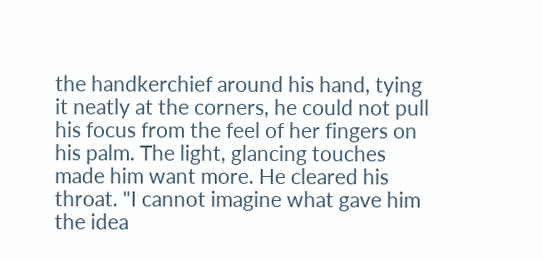the handkerchief around his hand, tying it neatly at the corners, he could not pull his focus from the feel of her fingers on his palm. The light, glancing touches made him want more. He cleared his throat. "I cannot imagine what gave him the idea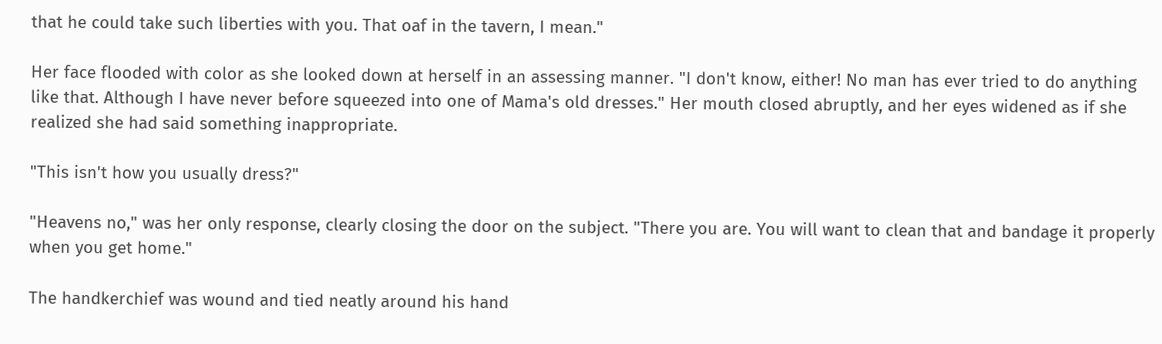that he could take such liberties with you. That oaf in the tavern, I mean."

Her face flooded with color as she looked down at herself in an assessing manner. "I don't know, either! No man has ever tried to do anything like that. Although I have never before squeezed into one of Mama's old dresses." Her mouth closed abruptly, and her eyes widened as if she realized she had said something inappropriate.

"This isn't how you usually dress?"

"Heavens no," was her only response, clearly closing the door on the subject. "There you are. You will want to clean that and bandage it properly when you get home."

The handkerchief was wound and tied neatly around his hand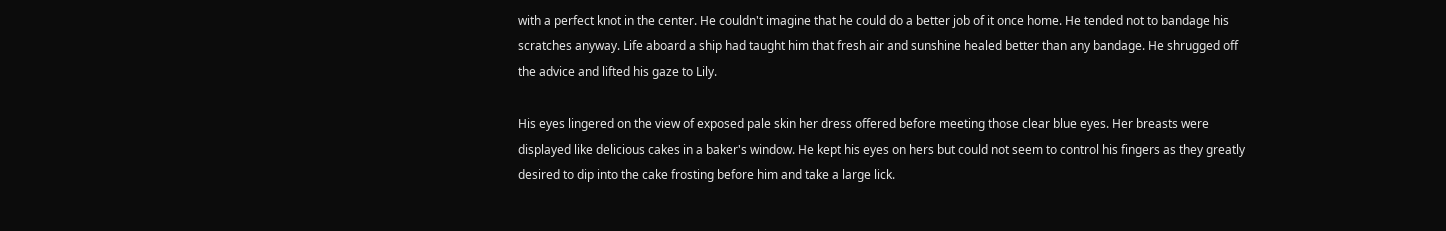with a perfect knot in the center. He couldn't imagine that he could do a better job of it once home. He tended not to bandage his scratches anyway. Life aboard a ship had taught him that fresh air and sunshine healed better than any bandage. He shrugged off the advice and lifted his gaze to Lily.

His eyes lingered on the view of exposed pale skin her dress offered before meeting those clear blue eyes. Her breasts were displayed like delicious cakes in a baker's window. He kept his eyes on hers but could not seem to control his fingers as they greatly desired to dip into the cake frosting before him and take a large lick.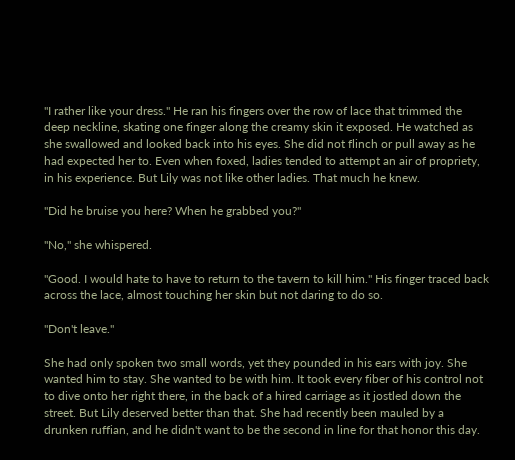"I rather like your dress." He ran his fingers over the row of lace that trimmed the deep neckline, skating one finger along the creamy skin it exposed. He watched as she swallowed and looked back into his eyes. She did not flinch or pull away as he had expected her to. Even when foxed, ladies tended to attempt an air of propriety, in his experience. But Lily was not like other ladies. That much he knew.

"Did he bruise you here? When he grabbed you?"

"No," she whispered.

"Good. I would hate to have to return to the tavern to kill him." His finger traced back across the lace, almost touching her skin but not daring to do so.

"Don't leave."

She had only spoken two small words, yet they pounded in his ears with joy. She wanted him to stay. She wanted to be with him. It took every fiber of his control not to dive onto her right there, in the back of a hired carriage as it jostled down the street. But Lily deserved better than that. She had recently been mauled by a drunken ruffian, and he didn't want to be the second in line for that honor this day.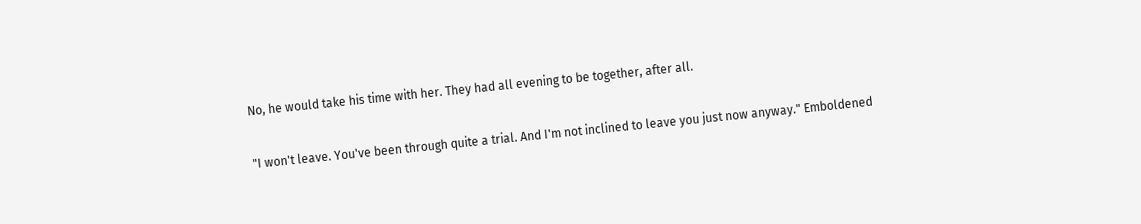No, he would take his time with her. They had all evening to be together, after all.

"I won't leave. You've been through quite a trial. And I'm not inclined to leave you just now anyway." Emboldened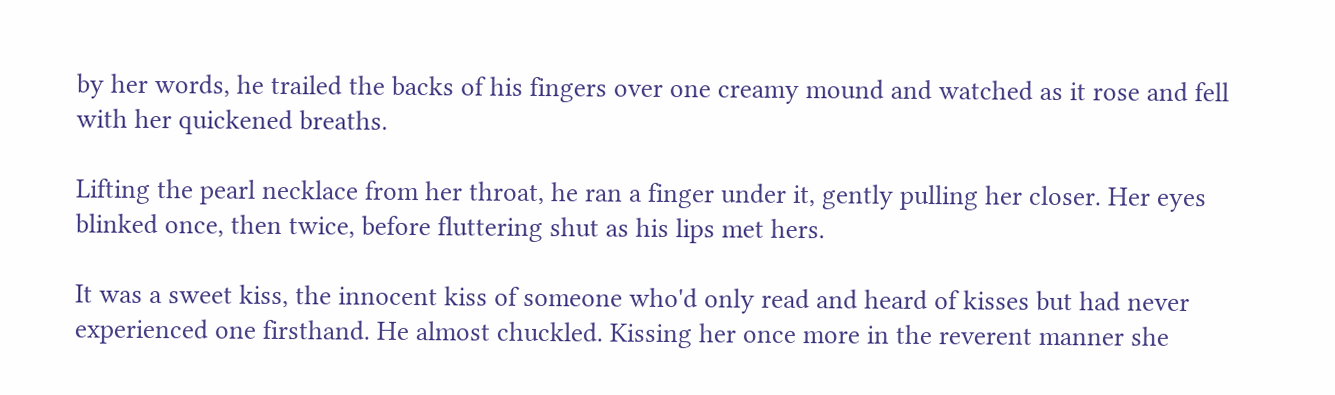by her words, he trailed the backs of his fingers over one creamy mound and watched as it rose and fell with her quickened breaths.

Lifting the pearl necklace from her throat, he ran a finger under it, gently pulling her closer. Her eyes blinked once, then twice, before fluttering shut as his lips met hers.

It was a sweet kiss, the innocent kiss of someone who'd only read and heard of kisses but had never experienced one firsthand. He almost chuckled. Kissing her once more in the reverent manner she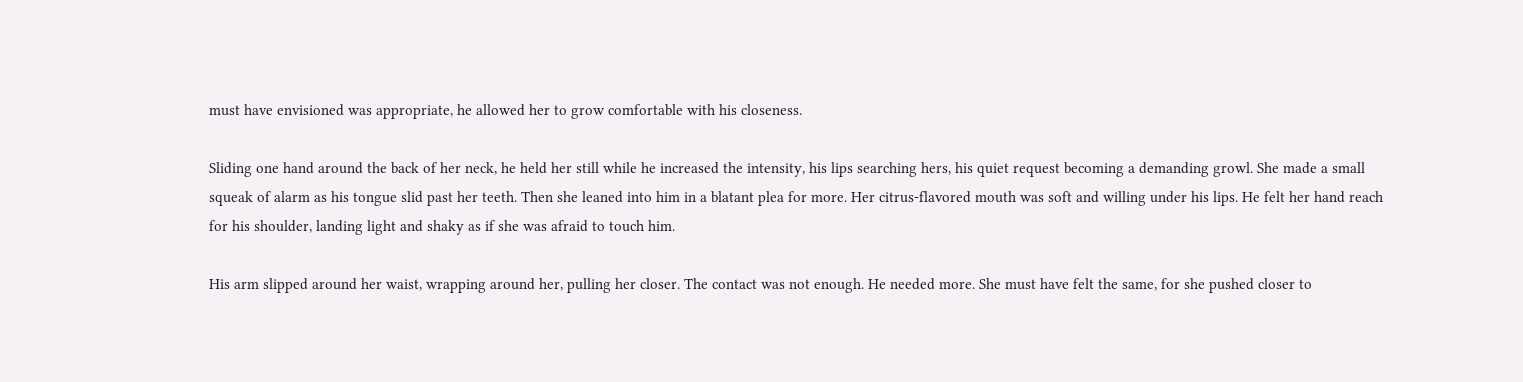must have envisioned was appropriate, he allowed her to grow comfortable with his closeness.

Sliding one hand around the back of her neck, he held her still while he increased the intensity, his lips searching hers, his quiet request becoming a demanding growl. She made a small squeak of alarm as his tongue slid past her teeth. Then she leaned into him in a blatant plea for more. Her citrus-flavored mouth was soft and willing under his lips. He felt her hand reach for his shoulder, landing light and shaky as if she was afraid to touch him.

His arm slipped around her waist, wrapping around her, pulling her closer. The contact was not enough. He needed more. She must have felt the same, for she pushed closer to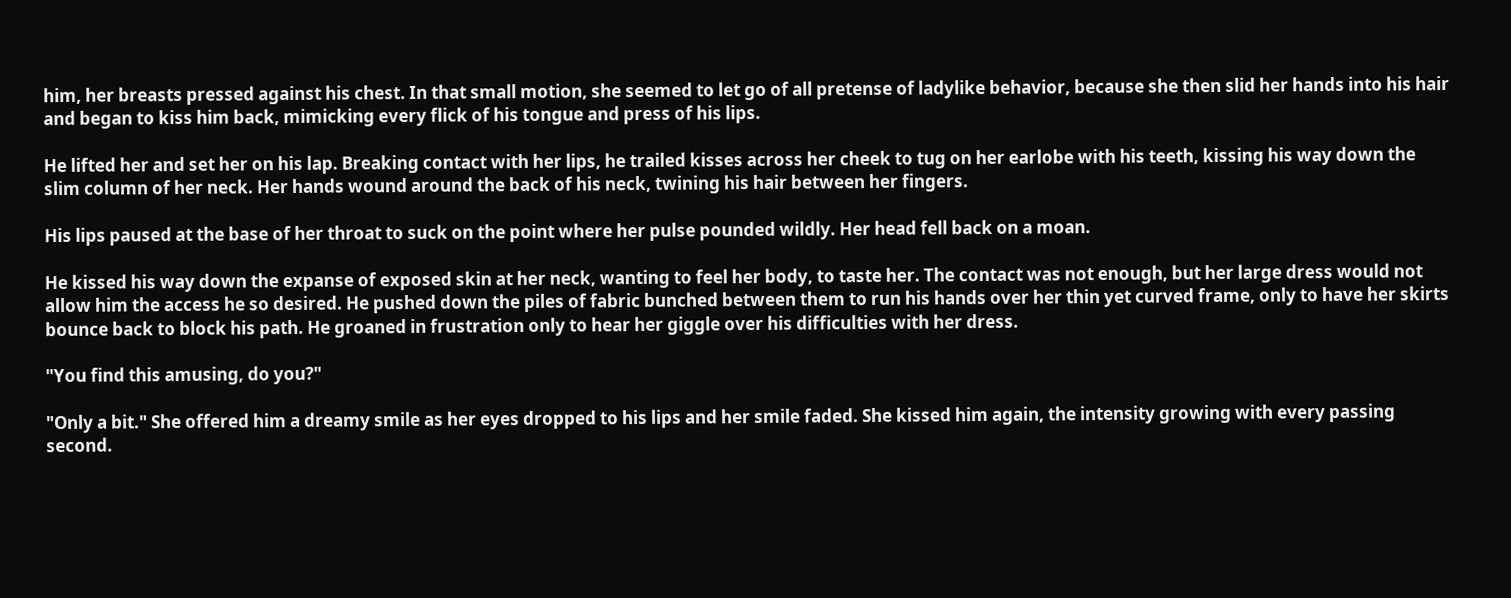him, her breasts pressed against his chest. In that small motion, she seemed to let go of all pretense of ladylike behavior, because she then slid her hands into his hair and began to kiss him back, mimicking every flick of his tongue and press of his lips.

He lifted her and set her on his lap. Breaking contact with her lips, he trailed kisses across her cheek to tug on her earlobe with his teeth, kissing his way down the slim column of her neck. Her hands wound around the back of his neck, twining his hair between her fingers.

His lips paused at the base of her throat to suck on the point where her pulse pounded wildly. Her head fell back on a moan.

He kissed his way down the expanse of exposed skin at her neck, wanting to feel her body, to taste her. The contact was not enough, but her large dress would not allow him the access he so desired. He pushed down the piles of fabric bunched between them to run his hands over her thin yet curved frame, only to have her skirts bounce back to block his path. He groaned in frustration only to hear her giggle over his difficulties with her dress.

"You find this amusing, do you?"

"Only a bit." She offered him a dreamy smile as her eyes dropped to his lips and her smile faded. She kissed him again, the intensity growing with every passing second.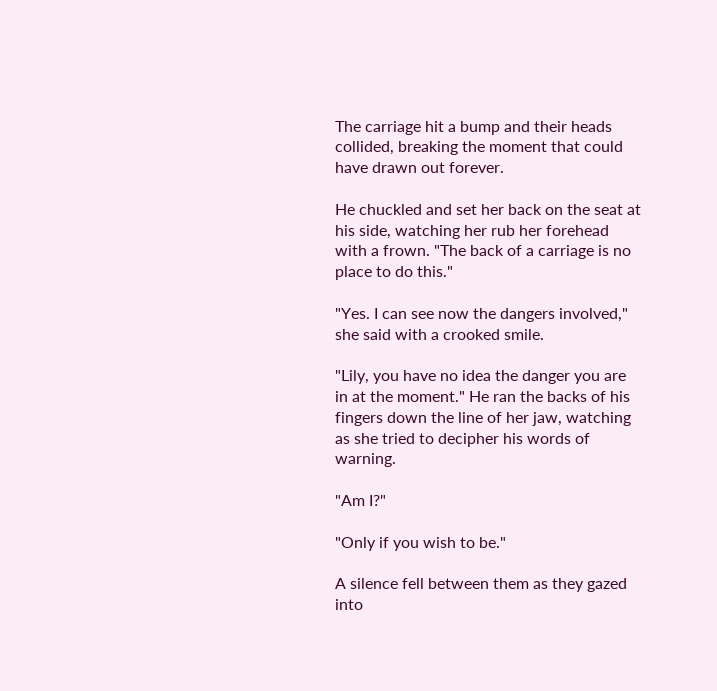The carriage hit a bump and their heads collided, breaking the moment that could have drawn out forever.

He chuckled and set her back on the seat at his side, watching her rub her forehead with a frown. "The back of a carriage is no place to do this."

"Yes. I can see now the dangers involved," she said with a crooked smile.

"Lily, you have no idea the danger you are in at the moment." He ran the backs of his fingers down the line of her jaw, watching as she tried to decipher his words of warning.

"Am I?"

"Only if you wish to be."

A silence fell between them as they gazed into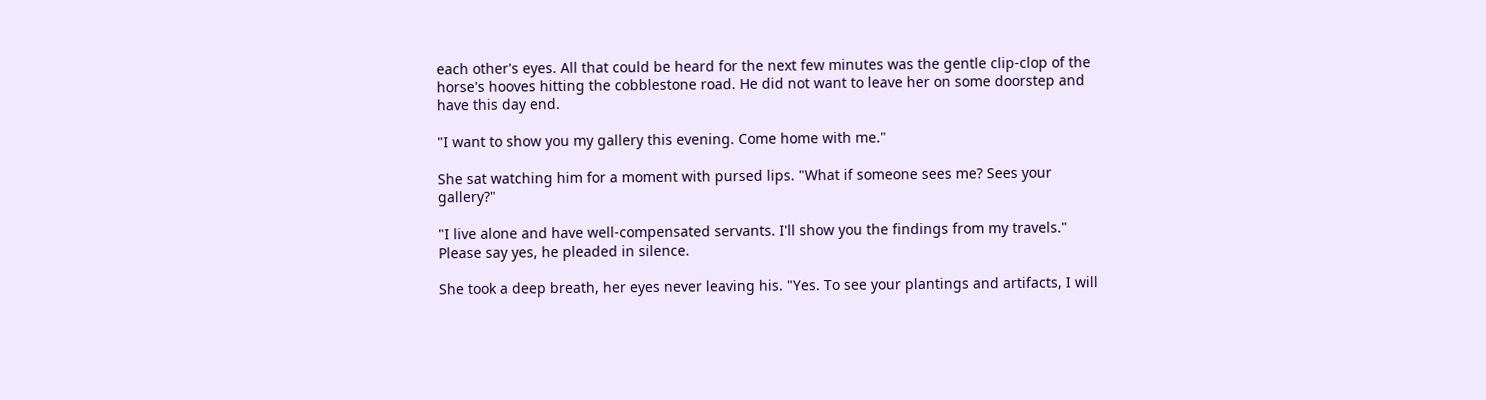each other's eyes. All that could be heard for the next few minutes was the gentle clip-clop of the horse's hooves hitting the cobblestone road. He did not want to leave her on some doorstep and have this day end.

"I want to show you my gallery this evening. Come home with me."

She sat watching him for a moment with pursed lips. "What if someone sees me? Sees your gallery?"

"I live alone and have well-compensated servants. I'll show you the findings from my travels." Please say yes, he pleaded in silence.

She took a deep breath, her eyes never leaving his. "Yes. To see your plantings and artifacts, I will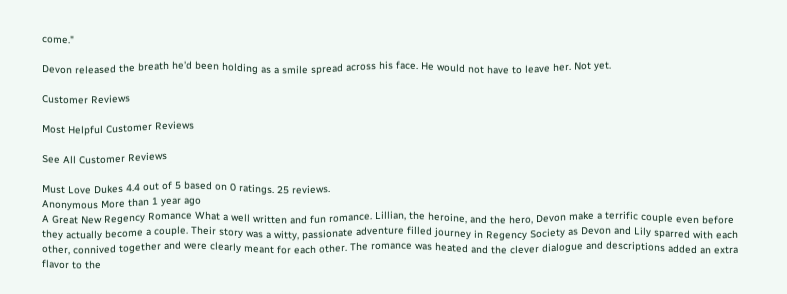come."

Devon released the breath he'd been holding as a smile spread across his face. He would not have to leave her. Not yet.

Customer Reviews

Most Helpful Customer Reviews

See All Customer Reviews

Must Love Dukes 4.4 out of 5 based on 0 ratings. 25 reviews.
Anonymous More than 1 year ago
A Great New Regency Romance What a well written and fun romance. Lillian, the heroine, and the hero, Devon make a terrific couple even before they actually become a couple. Their story was a witty, passionate adventure filled journey in Regency Society as Devon and Lily sparred with each other, connived together and were clearly meant for each other. The romance was heated and the clever dialogue and descriptions added an extra flavor to the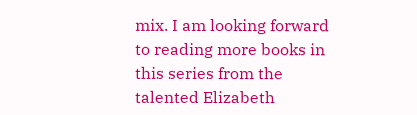mix. I am looking forward to reading more books in this series from the talented Elizabeth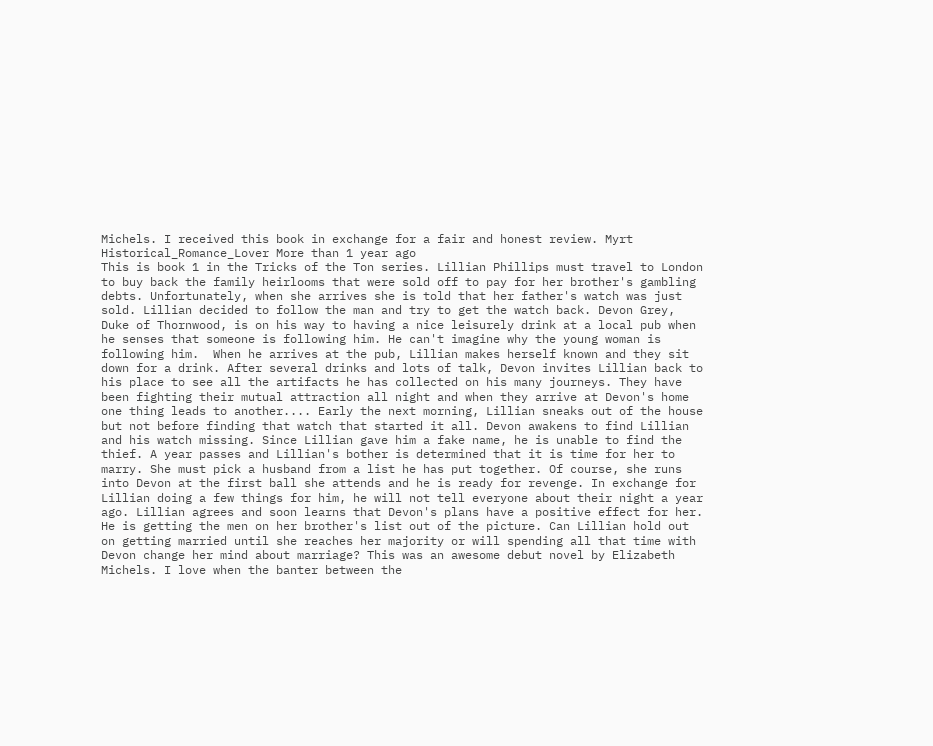Michels. I received this book in exchange for a fair and honest review. Myrt
Historical_Romance_Lover More than 1 year ago
This is book 1 in the Tricks of the Ton series. Lillian Phillips must travel to London to buy back the family heirlooms that were sold off to pay for her brother's gambling debts. Unfortunately, when she arrives she is told that her father's watch was just sold. Lillian decided to follow the man and try to get the watch back. Devon Grey, Duke of Thornwood, is on his way to having a nice leisurely drink at a local pub when he senses that someone is following him. He can't imagine why the young woman is following him.  When he arrives at the pub, Lillian makes herself known and they sit down for a drink. After several drinks and lots of talk, Devon invites Lillian back to his place to see all the artifacts he has collected on his many journeys. They have been fighting their mutual attraction all night and when they arrive at Devon's home one thing leads to another.... Early the next morning, Lillian sneaks out of the house but not before finding that watch that started it all. Devon awakens to find Lillian and his watch missing. Since Lillian gave him a fake name, he is unable to find the thief. A year passes and Lillian's bother is determined that it is time for her to marry. She must pick a husband from a list he has put together. Of course, she runs into Devon at the first ball she attends and he is ready for revenge. In exchange for Lillian doing a few things for him, he will not tell everyone about their night a year ago. Lillian agrees and soon learns that Devon's plans have a positive effect for her. He is getting the men on her brother's list out of the picture. Can Lillian hold out on getting married until she reaches her majority or will spending all that time with Devon change her mind about marriage? This was an awesome debut novel by Elizabeth Michels. I love when the banter between the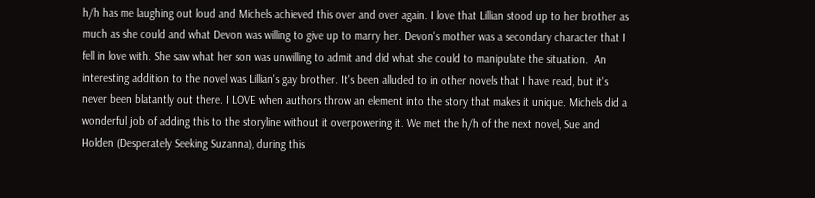h/h has me laughing out loud and Michels achieved this over and over again. I love that Lillian stood up to her brother as much as she could and what Devon was willing to give up to marry her. Devon's mother was a secondary character that I fell in love with. She saw what her son was unwilling to admit and did what she could to manipulate the situation.  An interesting addition to the novel was Lillian's gay brother. It's been alluded to in other novels that I have read, but it's never been blatantly out there. I LOVE when authors throw an element into the story that makes it unique. Michels did a wonderful job of adding this to the storyline without it overpowering it. We met the h/h of the next novel, Sue and Holden (Desperately Seeking Suzanna), during this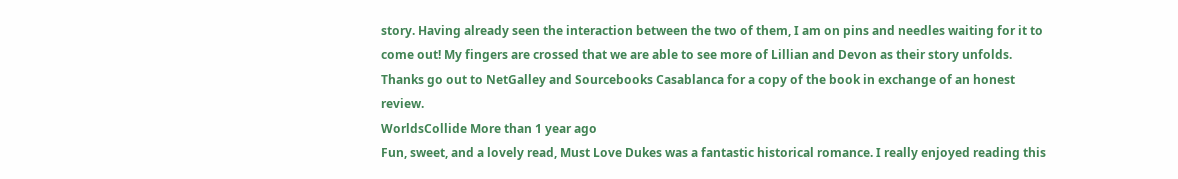story. Having already seen the interaction between the two of them, I am on pins and needles waiting for it to come out! My fingers are crossed that we are able to see more of Lillian and Devon as their story unfolds. Thanks go out to NetGalley and Sourcebooks Casablanca for a copy of the book in exchange of an honest review.
WorldsCollide More than 1 year ago
Fun, sweet, and a lovely read, Must Love Dukes was a fantastic historical romance. I really enjoyed reading this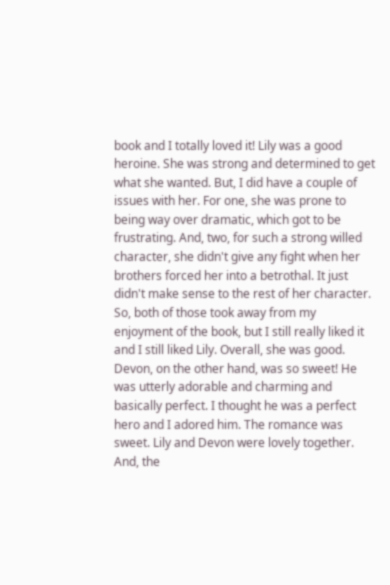book and I totally loved it! Lily was a good heroine. She was strong and determined to get what she wanted. But, I did have a couple of issues with her. For one, she was prone to being way over dramatic, which got to be frustrating. And, two, for such a strong willed character, she didn't give any fight when her brothers forced her into a betrothal. It just didn't make sense to the rest of her character. So, both of those took away from my enjoyment of the book, but I still really liked it and I still liked Lily. Overall, she was good. Devon, on the other hand, was so sweet! He was utterly adorable and charming and basically perfect. I thought he was a perfect hero and I adored him. The romance was sweet. Lily and Devon were lovely together. And, the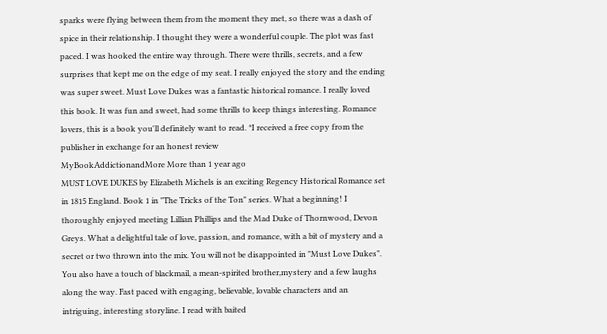sparks were flying between them from the moment they met, so there was a dash of spice in their relationship. I thought they were a wonderful couple. The plot was fast paced. I was hooked the entire way through. There were thrills, secrets, and a few surprises that kept me on the edge of my seat. I really enjoyed the story and the ending was super sweet. Must Love Dukes was a fantastic historical romance. I really loved this book. It was fun and sweet, had some thrills to keep things interesting. Romance lovers, this is a book you'll definitely want to read. *I received a free copy from the publisher in exchange for an honest review
MyBookAddictionandMore More than 1 year ago
MUST LOVE DUKES by Elizabeth Michels is an exciting Regency Historical Romance set in 1815 England. Book 1 in "The Tricks of the Ton" series. What a beginning! I thoroughly enjoyed meeting Lillian Phillips and the Mad Duke of Thornwood, Devon Greys. What a delightful tale of love, passion, and romance, with a bit of mystery and a secret or two thrown into the mix. You will not be disappointed in "Must Love Dukes". You also have a touch of blackmail, a mean-spirited brother,mystery and a few laughs along the way. Fast paced with engaging, believable, lovable characters and an intriguing, interesting storyline. I read with baited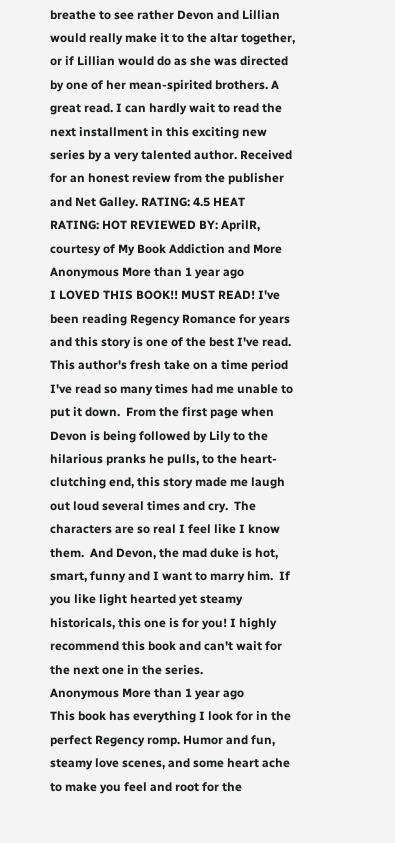breathe to see rather Devon and Lillian would really make it to the altar together, or if Lillian would do as she was directed by one of her mean-spirited brothers. A great read. I can hardly wait to read the next installment in this exciting new series by a very talented author. Received for an honest review from the publisher and Net Galley. RATING: 4.5 HEAT RATING: HOT REVIEWED BY: AprilR, courtesy of My Book Addiction and More
Anonymous More than 1 year ago
I LOVED THIS BOOK!! MUST READ! I've been reading Regency Romance for years and this story is one of the best I've read.  This author's fresh take on a time period I've read so many times had me unable to put it down.  From the first page when Devon is being followed by Lily to the hilarious pranks he pulls, to the heart-clutching end, this story made me laugh out loud several times and cry.  The characters are so real I feel like I know them.  And Devon, the mad duke is hot, smart, funny and I want to marry him.  If you like light hearted yet steamy historicals, this one is for you! I highly recommend this book and can't wait for the next one in the series.
Anonymous More than 1 year ago
This book has everything I look for in the perfect Regency romp. Humor and fun, steamy love scenes, and some heart ache to make you feel and root for the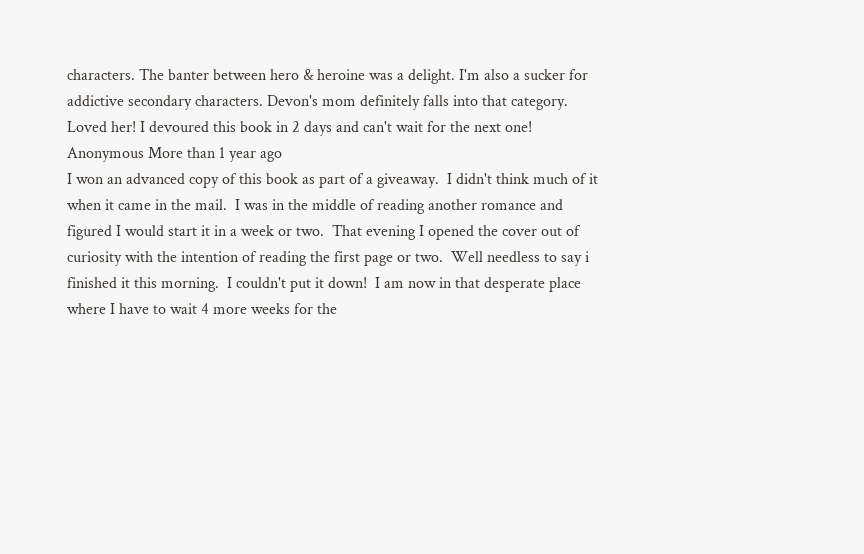characters. The banter between hero & heroine was a delight. I'm also a sucker for addictive secondary characters. Devon's mom definitely falls into that category. Loved her! I devoured this book in 2 days and can't wait for the next one!
Anonymous More than 1 year ago
I won an advanced copy of this book as part of a giveaway.  I didn't think much of it when it came in the mail.  I was in the middle of reading another romance and figured I would start it in a week or two.  That evening I opened the cover out of curiosity with the intention of reading the first page or two.  Well needless to say i finished it this morning.  I couldn't put it down!  I am now in that desperate place where I have to wait 4 more weeks for the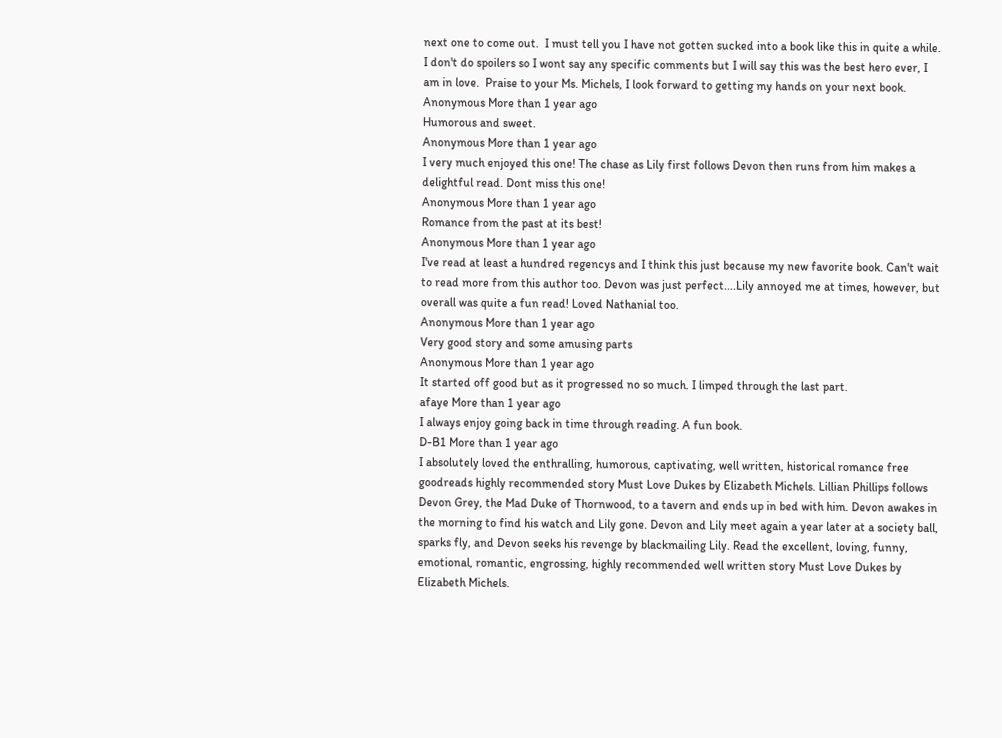next one to come out.  I must tell you I have not gotten sucked into a book like this in quite a while.  I don't do spoilers so I wont say any specific comments but I will say this was the best hero ever, I am in love.  Praise to your Ms. Michels, I look forward to getting my hands on your next book.
Anonymous More than 1 year ago
Humorous and sweet.
Anonymous More than 1 year ago
I very much enjoyed this one! The chase as Lily first follows Devon then runs from him makes a delightful read. Dont miss this one!
Anonymous More than 1 year ago
Romance from the past at its best!
Anonymous More than 1 year ago
I've read at least a hundred regencys and I think this just because my new favorite book. Can't wait to read more from this author too. Devon was just perfect....Lily annoyed me at times, however, but overall was quite a fun read! Loved Nathanial too.
Anonymous More than 1 year ago
Very good story and some amusing parts
Anonymous More than 1 year ago
It started off good but as it progressed no so much. I limped through the last part.
afaye More than 1 year ago
I always enjoy going back in time through reading. A fun book.
D-B1 More than 1 year ago
I absolutely loved the enthralling, humorous, captivating, well written, historical romance free goodreads highly recommended story Must Love Dukes by Elizabeth Michels. Lillian Phillips follows Devon Grey, the Mad Duke of Thornwood, to a tavern and ends up in bed with him. Devon awakes in the morning to find his watch and Lily gone. Devon and Lily meet again a year later at a society ball, sparks fly, and Devon seeks his revenge by blackmailing Lily. Read the excellent, loving, funny, emotional, romantic, engrossing, highly recommended well written story Must Love Dukes by Elizabeth Michels.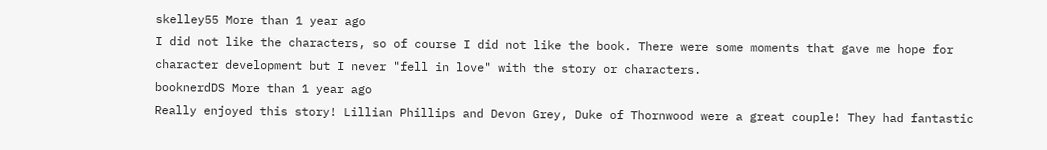skelley55 More than 1 year ago
I did not like the characters, so of course I did not like the book. There were some moments that gave me hope for character development but I never "fell in love" with the story or characters.
booknerdDS More than 1 year ago
Really enjoyed this story! Lillian Phillips and Devon Grey, Duke of Thornwood were a great couple! They had fantastic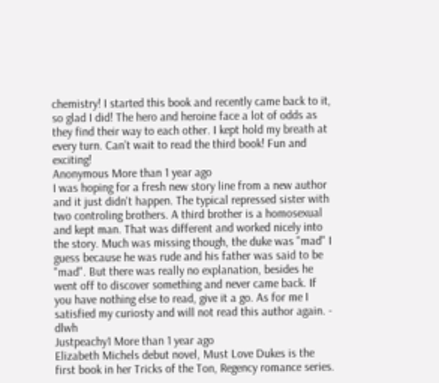chemistry! I started this book and recently came back to it, so glad I did! The hero and heroine face a lot of odds as they find their way to each other. I kept hold my breath at every turn. Can’t wait to read the third book! Fun and exciting!
Anonymous More than 1 year ago
I was hoping for a fresh new story line from a new author and it just didn't happen. The typical repressed sister with two controling brothers. A third brother is a homosexual and kept man. That was different and worked nicely into the story. Much was missing though, the duke was "mad" I guess because he was rude and his father was said to be "mad". But there was really no explanation, besides he went off to discover something and never came back. If you have nothing else to read, give it a go. As for me I satisfied my curiosty and will not read this author again. - dlwh
Justpeachy1 More than 1 year ago
Elizabeth Michels debut novel, Must Love Dukes is the first book in her Tricks of the Ton, Regency romance series.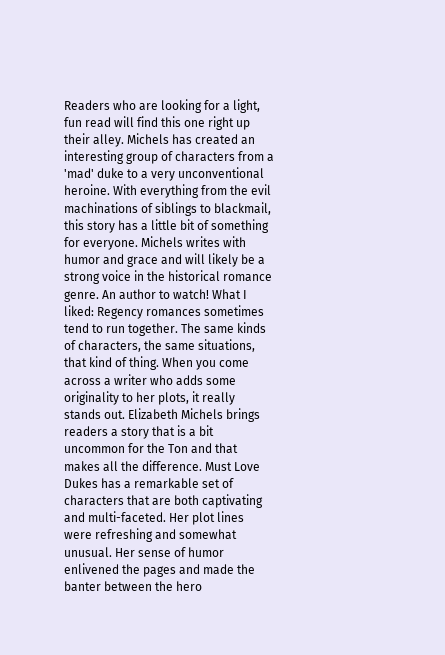Readers who are looking for a light, fun read will find this one right up their alley. Michels has created an interesting group of characters from a 'mad' duke to a very unconventional heroine. With everything from the evil machinations of siblings to blackmail, this story has a little bit of something for everyone. Michels writes with humor and grace and will likely be a strong voice in the historical romance genre. An author to watch! What I liked: Regency romances sometimes tend to run together. The same kinds of characters, the same situations, that kind of thing. When you come across a writer who adds some originality to her plots, it really stands out. Elizabeth Michels brings readers a story that is a bit uncommon for the Ton and that makes all the difference. Must Love Dukes has a remarkable set of characters that are both captivating and multi-faceted. Her plot lines were refreshing and somewhat unusual. Her sense of humor enlivened the pages and made the banter between the hero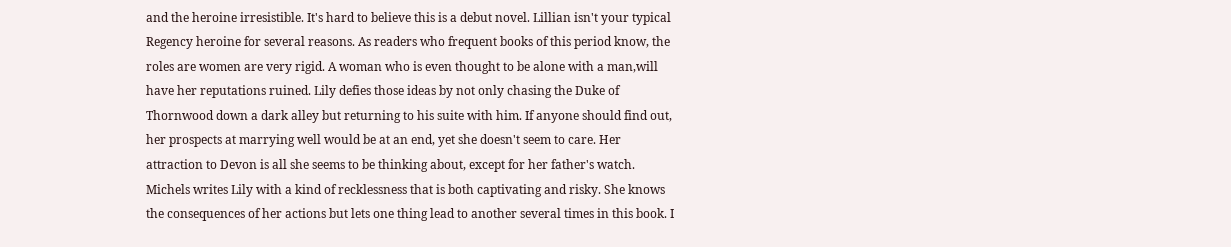and the heroine irresistible. It's hard to believe this is a debut novel. Lillian isn't your typical Regency heroine for several reasons. As readers who frequent books of this period know, the roles are women are very rigid. A woman who is even thought to be alone with a man,will have her reputations ruined. Lily defies those ideas by not only chasing the Duke of Thornwood down a dark alley but returning to his suite with him. If anyone should find out, her prospects at marrying well would be at an end, yet she doesn't seem to care. Her attraction to Devon is all she seems to be thinking about, except for her father's watch. Michels writes Lily with a kind of recklessness that is both captivating and risky. She knows the consequences of her actions but lets one thing lead to another several times in this book. I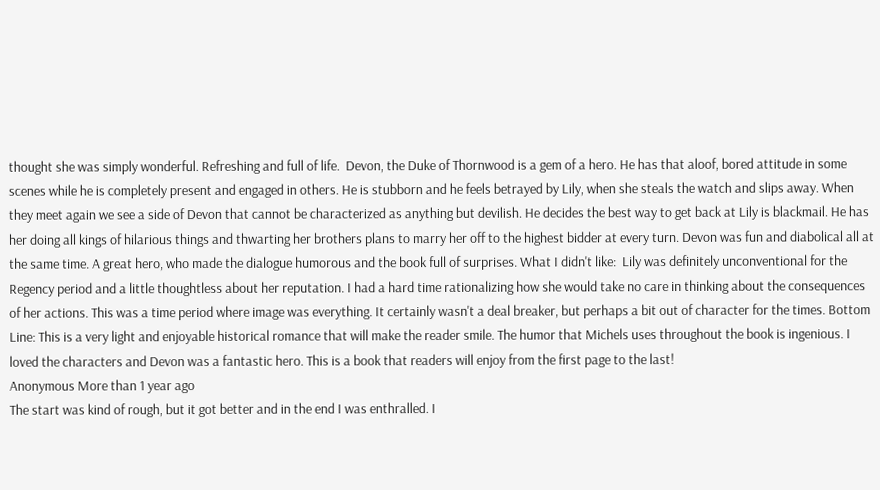thought she was simply wonderful. Refreshing and full of life.  Devon, the Duke of Thornwood is a gem of a hero. He has that aloof, bored attitude in some scenes while he is completely present and engaged in others. He is stubborn and he feels betrayed by Lily, when she steals the watch and slips away. When they meet again we see a side of Devon that cannot be characterized as anything but devilish. He decides the best way to get back at Lily is blackmail. He has her doing all kings of hilarious things and thwarting her brothers plans to marry her off to the highest bidder at every turn. Devon was fun and diabolical all at the same time. A great hero, who made the dialogue humorous and the book full of surprises. What I didn't like:  Lily was definitely unconventional for the Regency period and a little thoughtless about her reputation. I had a hard time rationalizing how she would take no care in thinking about the consequences of her actions. This was a time period where image was everything. It certainly wasn't a deal breaker, but perhaps a bit out of character for the times. Bottom Line: This is a very light and enjoyable historical romance that will make the reader smile. The humor that Michels uses throughout the book is ingenious. I loved the characters and Devon was a fantastic hero. This is a book that readers will enjoy from the first page to the last!
Anonymous More than 1 year ago
The start was kind of rough, but it got better and in the end I was enthralled. I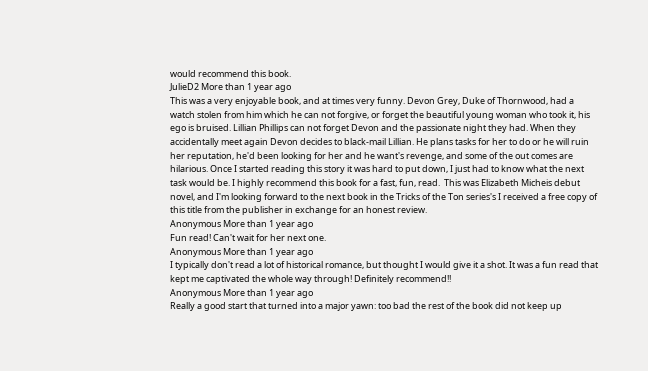would recommend this book.
JulieD2 More than 1 year ago
This was a very enjoyable book, and at times very funny. Devon Grey, Duke of Thornwood, had a watch stolen from him which he can not forgive, or forget the beautiful young woman who took it, his ego is bruised. Lillian Phillips can not forget Devon and the passionate night they had. When they accidentally meet again Devon decides to black-mail Lillian. He plans tasks for her to do or he will ruin her reputation, he'd been looking for her and he want's revenge, and some of the out comes are hilarious. Once I started reading this story it was hard to put down, I just had to know what the next task would be. I highly recommend this book for a fast, fun, read.  This was Elizabeth Micheis debut novel, and I'm looking forward to the next book in the Tricks of the Ton series's I received a free copy of this title from the publisher in exchange for an honest review.
Anonymous More than 1 year ago
Fun read! Can't wait for her next one.
Anonymous More than 1 year ago
I typically don't read a lot of historical romance, but thought I would give it a shot. It was a fun read that kept me captivated the whole way through! Definitely recommend!!
Anonymous More than 1 year ago
Really a good start that turned into a major yawn: too bad the rest of the book did not keep up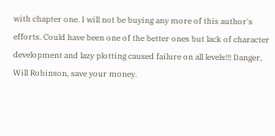with chapter one. I will not be buying any more of this author's efforts. Could have been one of the better ones but lack of character development and lazy plotting caused failure on all levels!!! Danger, Will Robinson, save your money.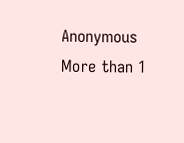Anonymous More than 1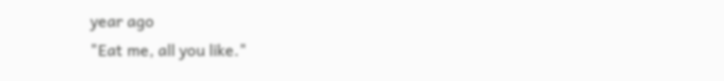year ago
"Eat me, all you like."